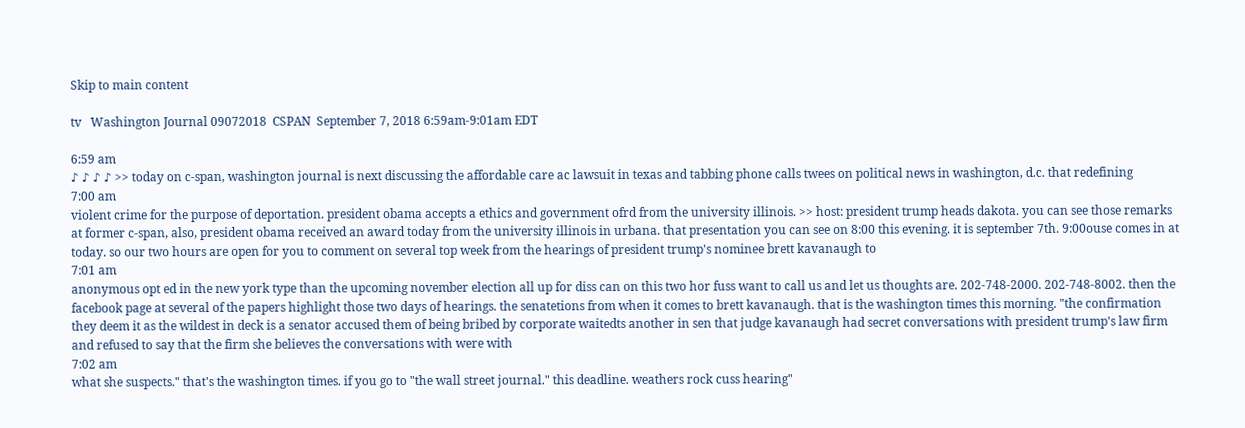Skip to main content

tv   Washington Journal 09072018  CSPAN  September 7, 2018 6:59am-9:01am EDT

6:59 am
♪ ♪ ♪ ♪ >> today on c-span, washington journal is next discussing the affordable care ac lawsuit in texas and tabbing phone calls twees on political news in washington, d.c. that redefining
7:00 am
violent crime for the purpose of deportation. president obama accepts a ethics and government ofrd from the university illinois. >> host: president trump heads dakota. you can see those remarks at former c-span, also, president obama received an award today from the university illinois in urbana. that presentation you can see on 8:00 this evening. it is september 7th. 9:00ouse comes in at today. so our two hours are open for you to comment on several top week from the hearings of president trump's nominee brett kavanaugh to
7:01 am
anonymous opt ed in the new york type than the upcoming november election all up for diss can on this two hor fuss want to call us and let us thoughts are. 202-748-2000. 202-748-8002. then the facebook page at several of the papers highlight those two days of hearings. the senatetions from when it comes to brett kavanaugh. that is the washington times this morning. "the confirmation they deem it as the wildest in deck is a senator accused them of being bribed by corporate waitedts another in sen that judge kavanaugh had secret conversations with president trump's law firm and refused to say that the firm she believes the conversations with were with
7:02 am
what she suspects." that's the washington times. if you go to "the wall street journal." this deadline. weathers rock cuss hearing"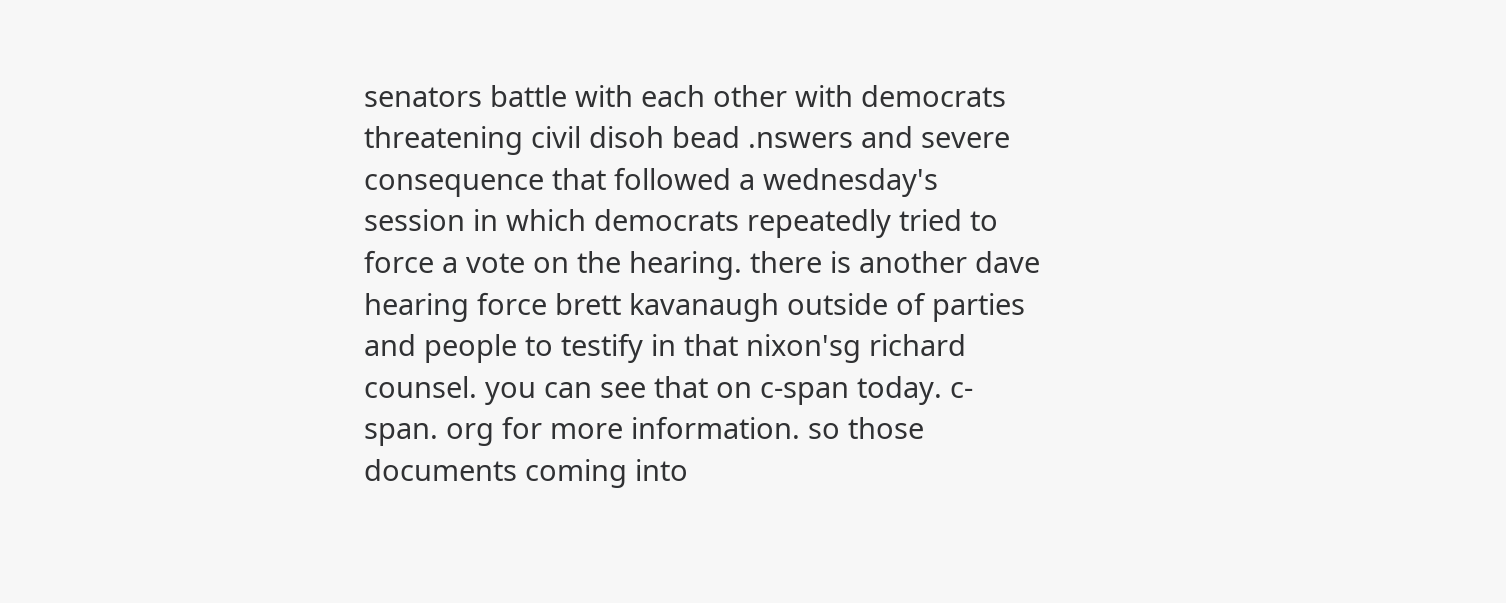senators battle with each other with democrats threatening civil disoh bead .nswers and severe consequence that followed a wednesday's session in which democrats repeatedly tried to force a vote on the hearing. there is another dave hearing force brett kavanaugh outside of parties and people to testify in that nixon'sg richard counsel. you can see that on c-span today. c-span. org for more information. so those documents coming into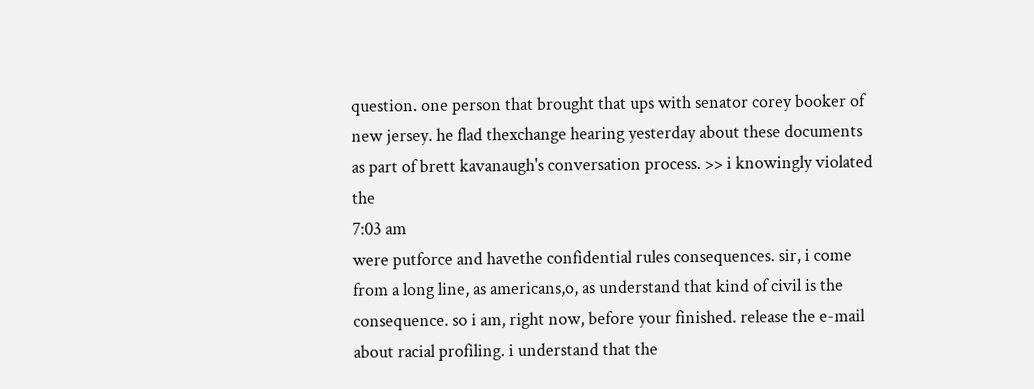question. one person that brought that ups with senator corey booker of new jersey. he flad thexchange hearing yesterday about these documents as part of brett kavanaugh's conversation process. >> i knowingly violated the
7:03 am
were putforce and havethe confidential rules consequences. sir, i come from a long line, as americans,o, as understand that kind of civil is the consequence. so i am, right now, before your finished. release the e-mail about racial profiling. i understand that the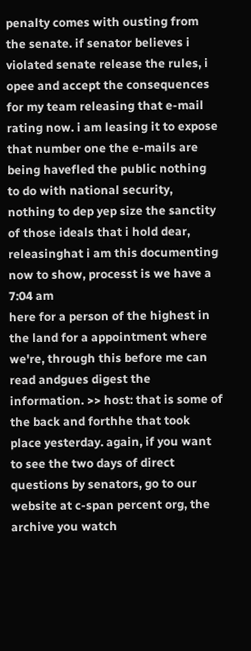penalty comes with ousting from the senate. if senator believes i violated senate release the rules, i opee and accept the consequences for my team releasing that e-mail rating now. i am leasing it to expose that number one the e-mails are being havefled the public nothing to do with national security, nothing to dep yep size the sanctity of those ideals that i hold dear, releasinghat i am this documenting now to show, processt is we have a
7:04 am
here for a person of the highest in the land for a appointment where we're, through this before me can read andgues digest the information. >> host: that is some of the back and forthhe that took place yesterday. again, if you want to see the two days of direct questions by senators, go to our website at c-span percent org, the archive you watch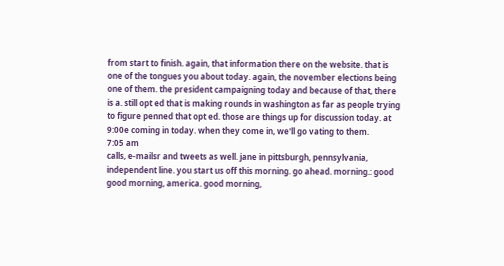from start to finish. again, that information there on the website. that is one of the tongues you about today. again, the november elections being one of them. the president campaigning today and because of that, there is a. still opt ed that is making rounds in washington as far as people trying to figure penned that opt ed. those are things up for discussion today. at 9:00e coming in today. when they come in, we'll go vating to them.
7:05 am
calls, e-mailsr and tweets as well. jane in pittsburgh, pennsylvania, independent line. you start us off this morning. go ahead. morning.: good good morning, america. good morning,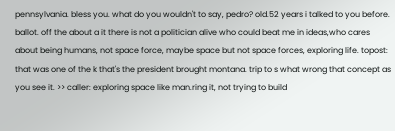pennsylvania. bless you. what do you wouldn't to say, pedro? old.52 years i talked to you before. ballot. off the about a it there is not a politician alive who could beat me in ideas,who cares about being humans, not space force, maybe space but not space forces, exploring life. topost: that was one of the k that's the president brought montana. trip to s what wrong that concept as you see it. >> caller: exploring space like man.ring it, not trying to build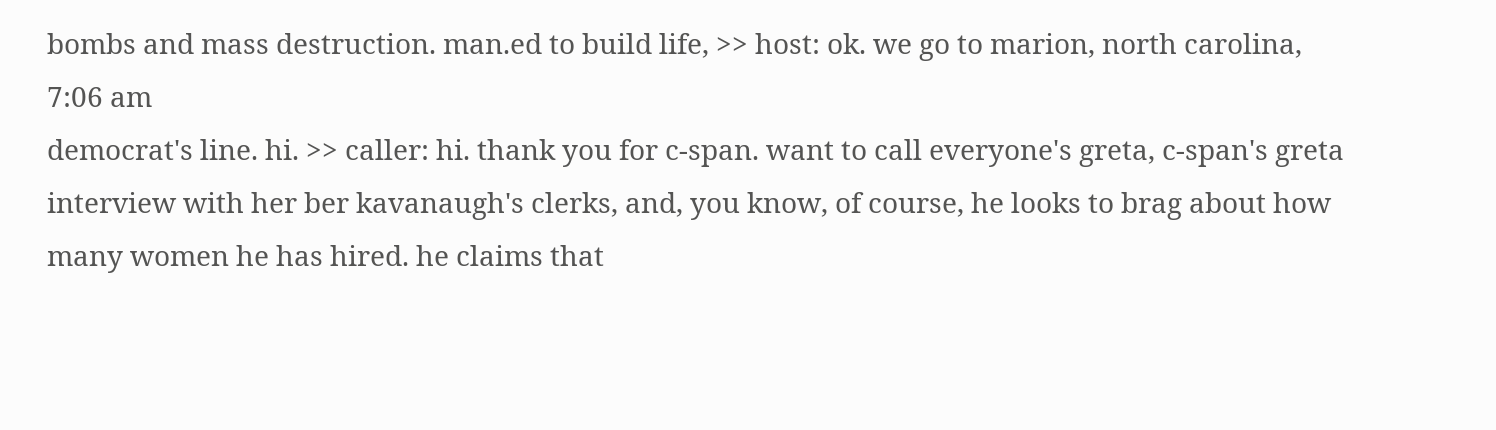bombs and mass destruction. man.ed to build life, >> host: ok. we go to marion, north carolina,
7:06 am
democrat's line. hi. >> caller: hi. thank you for c-span. want to call everyone's greta, c-span's greta interview with her ber kavanaugh's clerks, and, you know, of course, he looks to brag about how many women he has hired. he claims that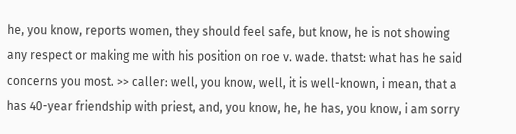he, you know, reports women, they should feel safe, but know, he is not showing any respect or making me with his position on roe v. wade. thatst: what has he said concerns you most. >> caller: well, you know, well, it is well-known, i mean, that a has 40-year friendship with priest, and, you know, he, he has, you know, i am sorry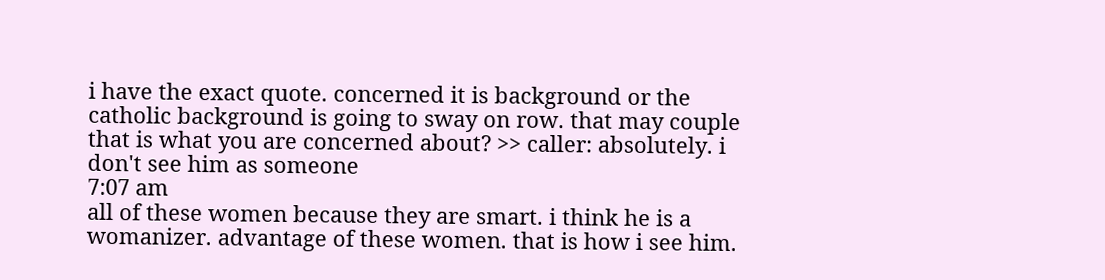i have the exact quote. concerned it is background or the catholic background is going to sway on row. that may couple that is what you are concerned about? >> caller: absolutely. i don't see him as someone
7:07 am
all of these women because they are smart. i think he is a womanizer. advantage of these women. that is how i see him.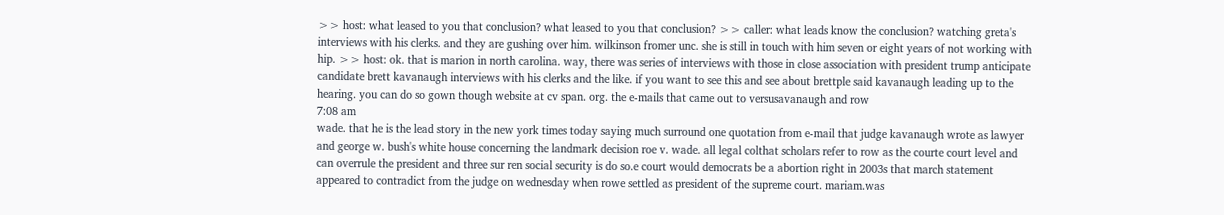>> host: what leased to you that conclusion? what leased to you that conclusion? >> caller: what leads know the conclusion? watching greta's interviews with his clerks. and they are gushing over him. wilkinson fromer unc. she is still in touch with him seven or eight years of not working with hip. >> host: ok. that is marion in north carolina. way, there was series of interviews with those in close association with president trump anticipate candidate brett kavanaugh interviews with his clerks and the like. if you want to see this and see about brettple said kavanaugh leading up to the hearing. you can do so gown though website at cv span. org. the e-mails that came out to versusavanaugh and row
7:08 am
wade. that he is the lead story in the new york times today saying much surround one quotation from e-mail that judge kavanaugh wrote as lawyer and george w. bush's white house concerning the landmark decision roe v. wade. all legal colthat scholars refer to row as the courte court level and can overrule the president and three sur ren social security is do so.e court would democrats be a abortion right in 2003s that march statement appeared to contradict from the judge on wednesday when rowe settled as president of the supreme court. mariam.was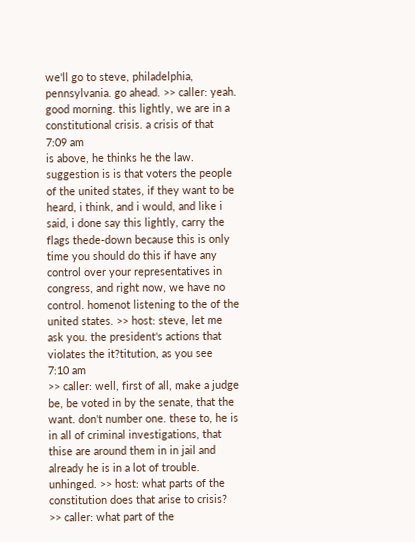we'll go to steve, philadelphia, pennsylvania. go ahead. >> caller: yeah. good morning. this lightly, we are in a constitutional crisis. a crisis of that
7:09 am
is above, he thinks he the law. suggestion is is that voters the people of the united states, if they want to be heard, i think, and i would, and like i said, i done say this lightly, carry the flags thede-down because this is only time you should do this if have any control over your representatives in congress, and right now, we have no control. homenot listening to the of the united states. >> host: steve, let me ask you. the president's actions that violates the it?titution, as you see
7:10 am
>> caller: well, first of all, make a judge be, be voted in by the senate, that the want. don't number one. these to, he is in all of criminal investigations, that thise are around them in in jail and already he is in a lot of trouble. unhinged. >> host: what parts of the constitution does that arise to crisis? >> caller: what part of the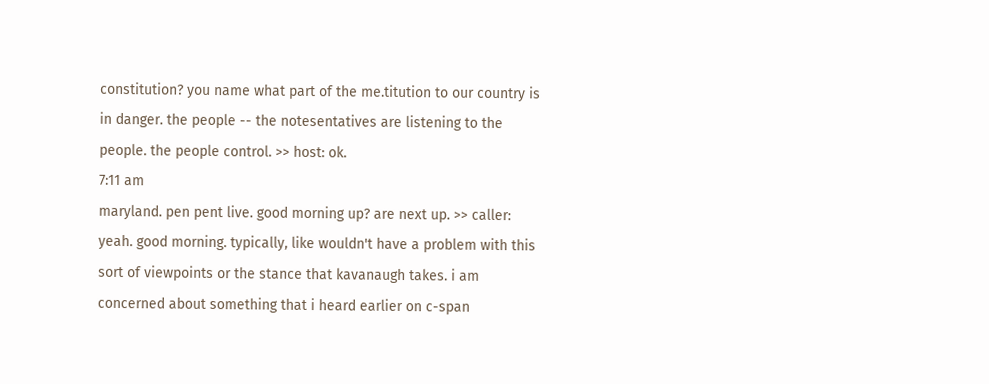constitution? you name what part of the me.titution to our country is in danger. the people -- the notesentatives are listening to the people. the people control. >> host: ok.
7:11 am
maryland. pen pent live. good morning up? are next up. >> caller: yeah. good morning. typically, like wouldn't have a problem with this sort of viewpoints or the stance that kavanaugh takes. i am concerned about something that i heard earlier on c-span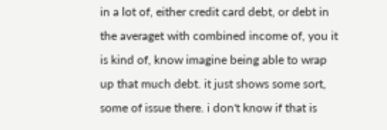in a lot of, either credit card debt, or debt in the averaget with combined income of, you it is kind of, know imagine being able to wrap up that much debt. it just shows some sort, some of issue there. i don't know if that is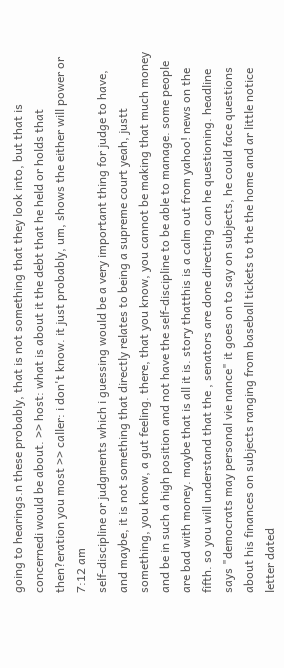going to hearings.n these probably, that is not something that they look into, but that is concernedi would be about. >> host: what is about it the debt that he held or holds that then?eration you most >> caller: i don't know. it just probably, um, shows the either will power or
7:12 am
self-discipline or judgments which i guessing would be a very important thing for judge to have, and maybe, it is not something that directly relates to being a supreme court yeah, justt something, you know, a gut feeling. there, that you know, you cannot be making that much money and be in such a high position and not have the self-discipline to be able to manage. some people are bad with money. maybe that is all it is. story thatthis is a calm out from yahoo! news on the fifth. so you will understand that the , senators are done directing can he questioning. headline says "democrats may personal vie nance" it goes on to say on subjects, he could face questions about his finances on subjects ranging from baseball tickets to the the home and ar little notice letter dated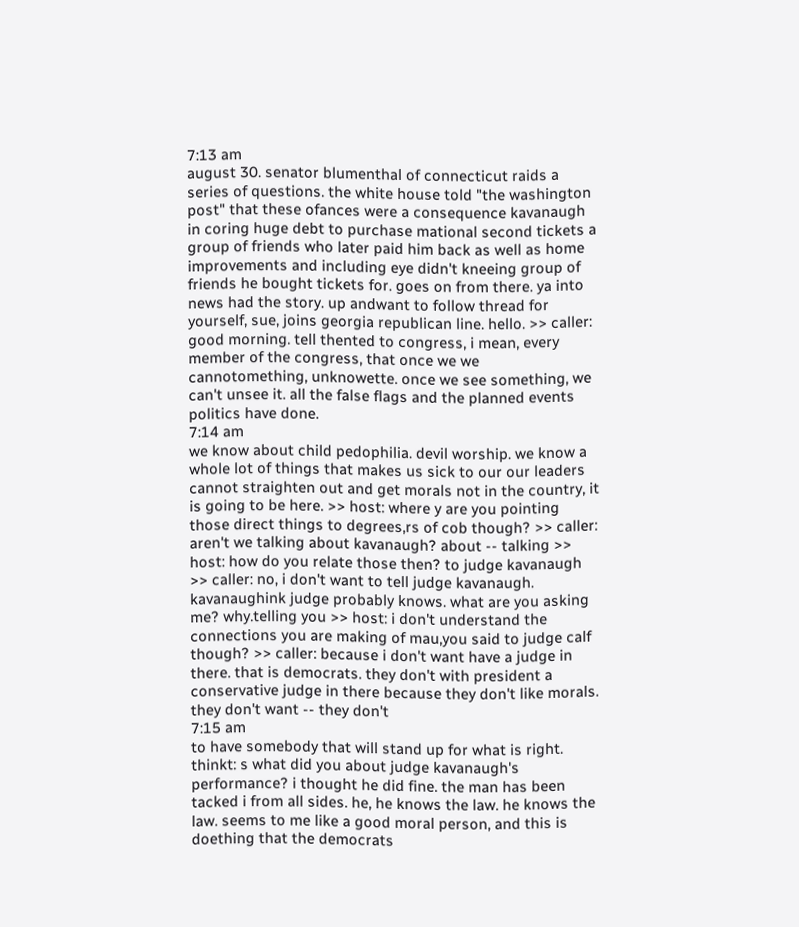7:13 am
august 30. senator blumenthal of connecticut raids a series of questions. the white house told "the washington post" that these ofances were a consequence kavanaugh in coring huge debt to purchase mational second tickets a group of friends who later paid him back as well as home improvements and including eye didn't kneeing group of friends he bought tickets for. goes on from there. ya into news had the story. up andwant to follow thread for yourself, sue, joins georgia republican line. hello. >> caller: good morning. tell thented to congress, i mean, every member of the congress, that once we we cannotomething, unknowette. once we see something, we can't unsee it. all the false flags and the planned events politics have done.
7:14 am
we know about child pedophilia. devil worship. we know a whole lot of things that makes us sick to our our leaders cannot straighten out and get morals not in the country, it is going to be here. >> host: where y are you pointing those direct things to degrees,rs of cob though? >> caller: aren't we talking about kavanaugh? about -- talking >> host: how do you relate those then? to judge kavanaugh >> caller: no, i don't want to tell judge kavanaugh. kavanaughink judge probably knows. what are you asking me? why.telling you >> host: i don't understand the connections you are making of mau,you said to judge calf though? >> caller: because i don't want have a judge in there. that is democrats. they don't with president a conservative judge in there because they don't like morals. they don't want -- they don't
7:15 am
to have somebody that will stand up for what is right. thinkt: s what did you about judge kavanaugh's performance? i thought he did fine. the man has been tacked i from all sides. he, he knows the law. he knows the law. seems to me like a good moral person, and this is doething that the democrats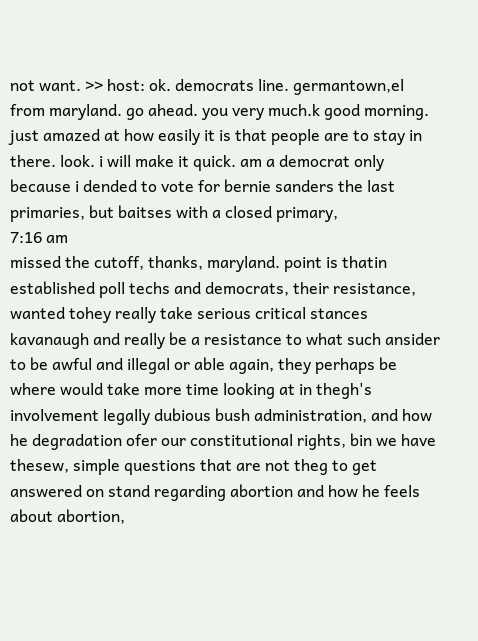not want. >> host: ok. democrats line. germantown,el from maryland. go ahead. you very much.k good morning. just amazed at how easily it is that people are to stay in there. look. i will make it quick. am a democrat only because i dended to vote for bernie sanders the last primaries, but baitses with a closed primary,
7:16 am
missed the cutoff, thanks, maryland. point is thatin established poll techs and democrats, their resistance, wanted tohey really take serious critical stances kavanaugh and really be a resistance to what such ansider to be awful and illegal or able again, they perhaps be where would take more time looking at in thegh's involvement legally dubious bush administration, and how he degradation ofer our constitutional rights, bin we have thesew, simple questions that are not theg to get answered on stand regarding abortion and how he feels about abortion,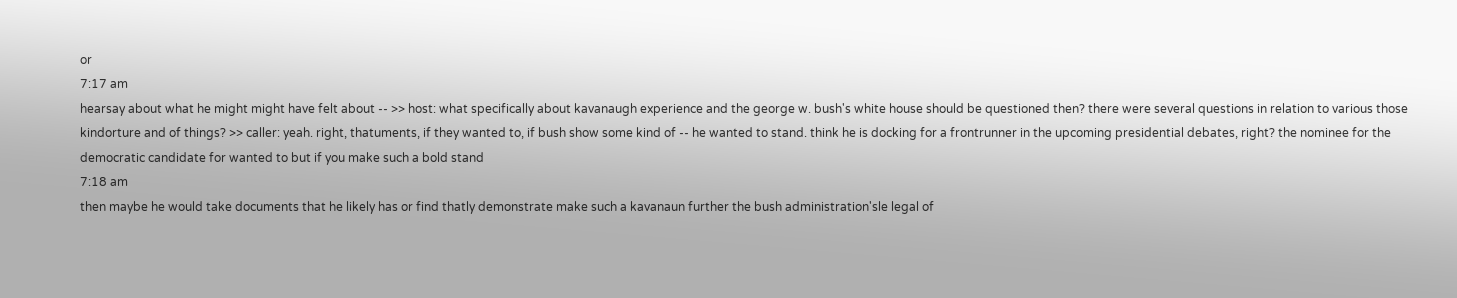or
7:17 am
hearsay about what he might might have felt about -- >> host: what specifically about kavanaugh experience and the george w. bush's white house should be questioned then? there were several questions in relation to various those kindorture and of things? >> caller: yeah. right, thatuments, if they wanted to, if bush show some kind of -- he wanted to stand. think he is docking for a frontrunner in the upcoming presidential debates, right? the nominee for the democratic candidate for wanted to but if you make such a bold stand
7:18 am
then maybe he would take documents that he likely has or find thatly demonstrate make such a kavanaun further the bush administration'sle legal of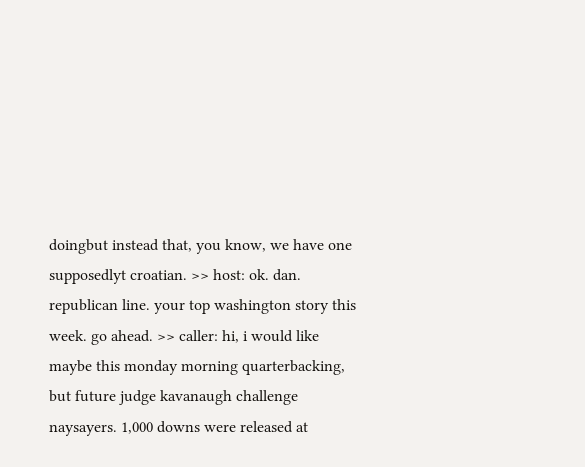doingbut instead that, you know, we have one supposedlyt croatian. >> host: ok. dan. republican line. your top washington story this week. go ahead. >> caller: hi, i would like maybe this monday morning quarterbacking, but future judge kavanaugh challenge naysayers. 1,000 downs were released at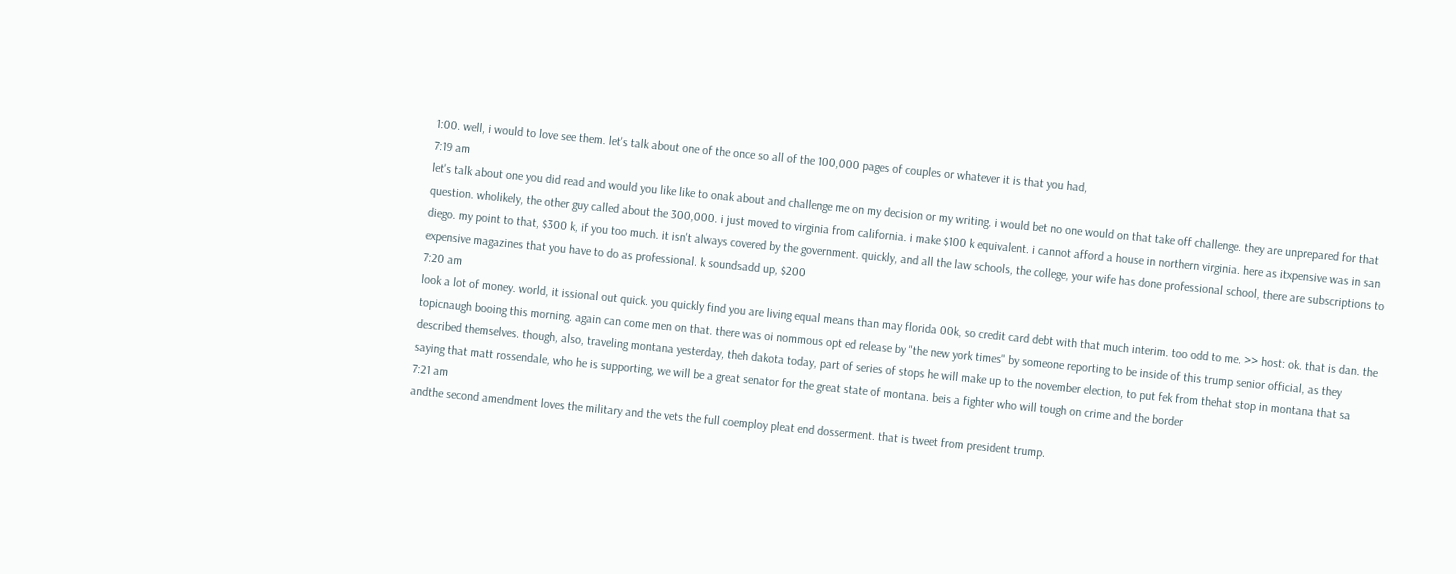1:00. well, i would to love see them. let's talk about one of the once so all of the 100,000 pages of couples or whatever it is that you had,
7:19 am
let's talk about one you did read and would you like like to onak about and challenge me on my decision or my writing. i would bet no one would on that take off challenge. they are unprepared for that question. wholikely, the other guy called about the 300,000. i just moved to virginia from california. i make $100 k equivalent. i cannot afford a house in northern virginia. here as itxpensive was in san diego. my point to that, $300 k, if you too much. it isn't always covered by the government. quickly, and all the law schools, the college, your wife has done professional school, there are subscriptions to expensive magazines that you have to do as professional. k soundsadd up, $200
7:20 am
look a lot of money. world, it issional out quick. you quickly find you are living equal means than may florida 00k, so credit card debt with that much interim. too odd to me. >> host: ok. that is dan. the topicnaugh booing this morning. again can come men on that. there was oi nommous opt ed release by "the new york times" by someone reporting to be inside of this trump senior official, as they described themselves. though, also, traveling montana yesterday, theh dakota today, part of series of stops he will make up to the november election, to put fek from thehat stop in montana that sa saying that matt rossendale, who he is supporting, we will be a great senator for the great state of montana. beis a fighter who will tough on crime and the border
7:21 am
andthe second amendment loves the military and the vets the full coemploy pleat end dosserment. that is tweet from president trump.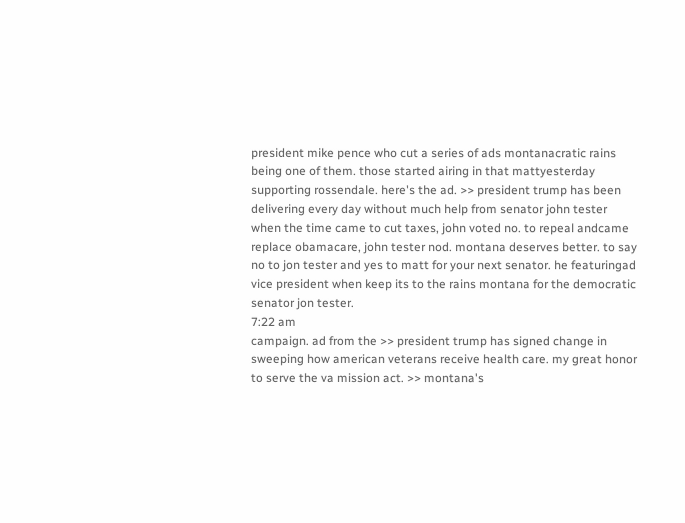president mike pence who cut a series of ads montanacratic rains being one of them. those started airing in that mattyesterday supporting rossendale. here's the ad. >> president trump has been delivering every day without much help from senator john tester when the time came to cut taxes, john voted no. to repeal andcame replace obamacare, john tester nod. montana deserves better. to say no to jon tester and yes to matt for your next senator. he featuringad vice president when keep its to the rains montana for the democratic senator jon tester.
7:22 am
campaign. ad from the >> president trump has signed change in sweeping how american veterans receive health care. my great honor to serve the va mission act. >> montana's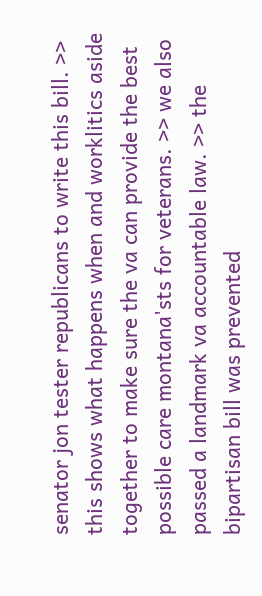senator jon tester republicans to write this bill. >> this shows what happens when and worklitics aside together to make sure the va can provide the best possible care montana'sts for veterans. >> we also passed a landmark va accountable law. >> the bipartisan bill was prevented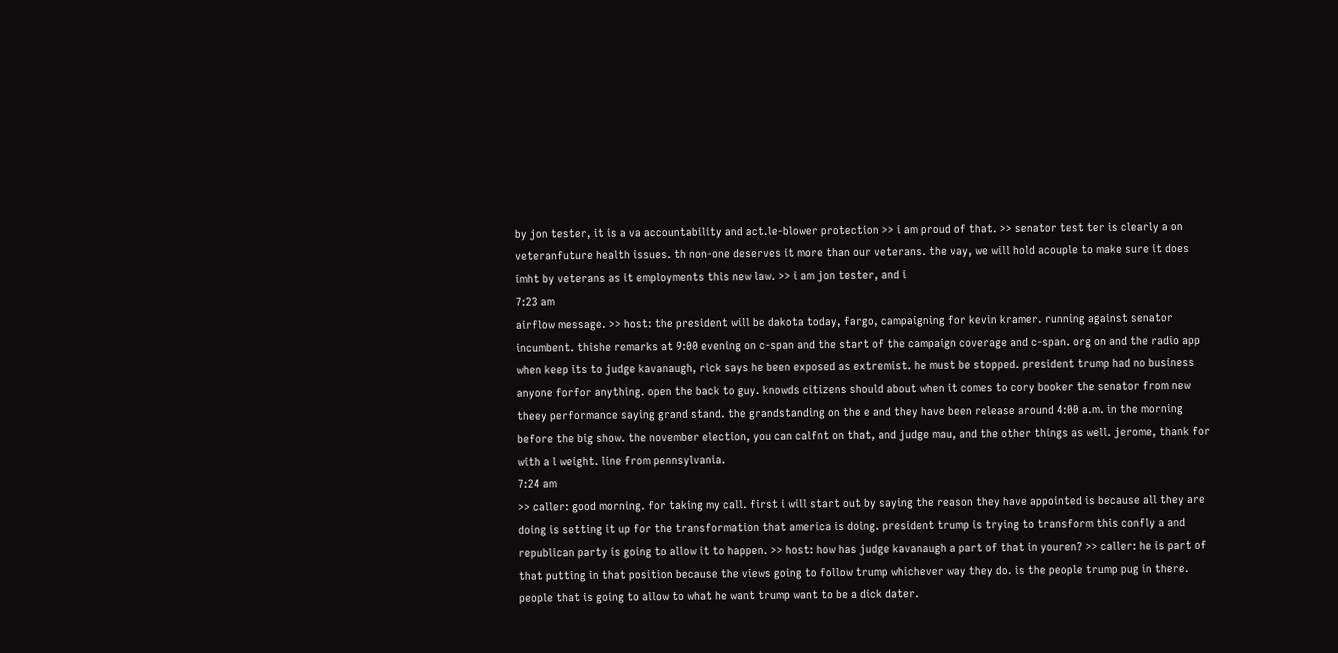by jon tester, it is a va accountability and act.le-blower protection >> i am proud of that. >> senator test ter is clearly a on veteranfuture health issues. th non-one deserves it more than our veterans. the vay, we will hold acouple to make sure it does imht by veterans as it employments this new law. >> i am jon tester, and i
7:23 am
airflow message. >> host: the president will be dakota today, fargo, campaigning for kevin kramer. running against senator incumbent. thishe remarks at 9:00 evening on c-span and the start of the campaign coverage and c-span. org on and the radio app when keep its to judge kavanaugh, rick says he been exposed as extremist. he must be stopped. president trump had no business anyone forfor anything. open the back to guy. knowds citizens should about when it comes to cory booker the senator from new theey performance saying grand stand. the grandstanding on the e and they have been release around 4:00 a.m. in the morning before the big show. the november election, you can calfnt on that, and judge mau, and the other things as well. jerome, thank for with a l weight. line from pennsylvania.
7:24 am
>> caller: good morning. for taking my call. first i will start out by saying the reason they have appointed is because all they are doing is setting it up for the transformation that america is doing. president trump is trying to transform this confly a and republican party is going to allow it to happen. >> host: how has judge kavanaugh a part of that in youren? >> caller: he is part of that putting in that position because the views going to follow trump whichever way they do. is the people trump pug in there. people that is going to allow to what he want trump want to be a dick dater.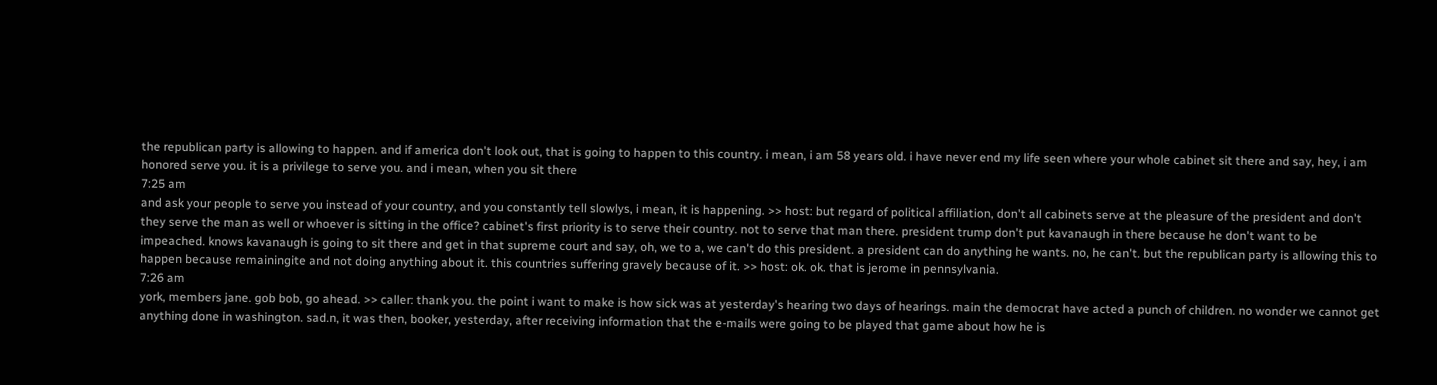the republican party is allowing to happen. and if america don't look out, that is going to happen to this country. i mean, i am 58 years old. i have never end my life seen where your whole cabinet sit there and say, hey, i am honored serve you. it is a privilege to serve you. and i mean, when you sit there
7:25 am
and ask your people to serve you instead of your country, and you constantly tell slowlys, i mean, it is happening. >> host: but regard of political affiliation, don't all cabinets serve at the pleasure of the president and don't they serve the man as well or whoever is sitting in the office? cabinet's first priority is to serve their country. not to serve that man there. president trump don't put kavanaugh in there because he don't want to be impeached. knows kavanaugh is going to sit there and get in that supreme court and say, oh, we to a, we can't do this president. a president can do anything he wants. no, he can't. but the republican party is allowing this to happen because remainingite and not doing anything about it. this countries suffering gravely because of it. >> host: ok. ok. that is jerome in pennsylvania.
7:26 am
york, members jane. gob bob, go ahead. >> caller: thank you. the point i want to make is how sick was at yesterday's hearing two days of hearings. main the democrat have acted a punch of children. no wonder we cannot get anything done in washington. sad.n, it was then, booker, yesterday, after receiving information that the e-mails were going to be played that game about how he is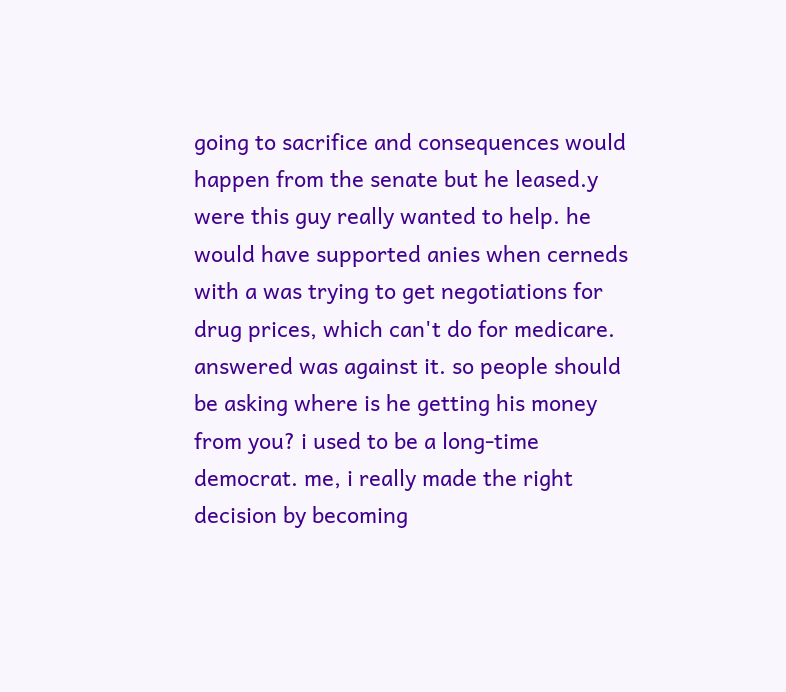going to sacrifice and consequences would happen from the senate but he leased.y were this guy really wanted to help. he would have supported anies when cerneds with a was trying to get negotiations for drug prices, which can't do for medicare. answered was against it. so people should be asking where is he getting his money from you? i used to be a long-time democrat. me, i really made the right decision by becoming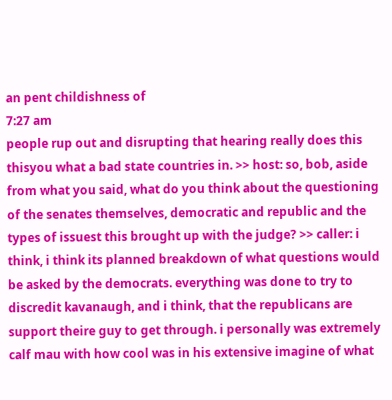an pent childishness of
7:27 am
people rup out and disrupting that hearing really does this thisyou what a bad state countries in. >> host: so, bob, aside from what you said, what do you think about the questioning of the senates themselves, democratic and republic and the types of issuest this brought up with the judge? >> caller: i think, i think its planned breakdown of what questions would be asked by the democrats. everything was done to try to discredit kavanaugh, and i think, that the republicans are support theire guy to get through. i personally was extremely calf mau with how cool was in his extensive imagine of what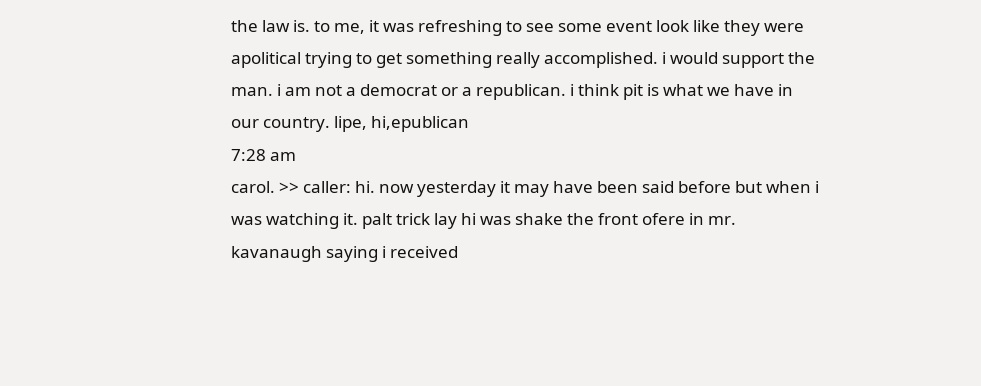the law is. to me, it was refreshing to see some event look like they were apolitical trying to get something really accomplished. i would support the man. i am not a democrat or a republican. i think pit is what we have in our country. lipe, hi,epublican
7:28 am
carol. >> caller: hi. now yesterday it may have been said before but when i was watching it. palt trick lay hi was shake the front ofere in mr. kavanaugh saying i received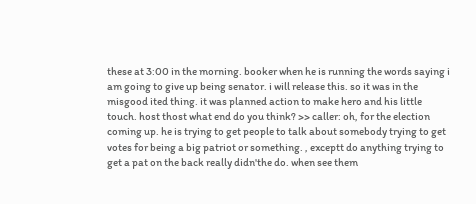these at 3:00 in the morning. booker when he is running the words saying i am going to give up being senator. i will release this. so it was in the misgood ited thing. it was planned action to make hero and his little touch. host thost what end do you think? >> caller: oh, for the election coming up. he is trying to get people to talk about somebody trying to get votes for being a big patriot or something. , exceptt do anything trying to get a pat on the back really didn'the do. when see them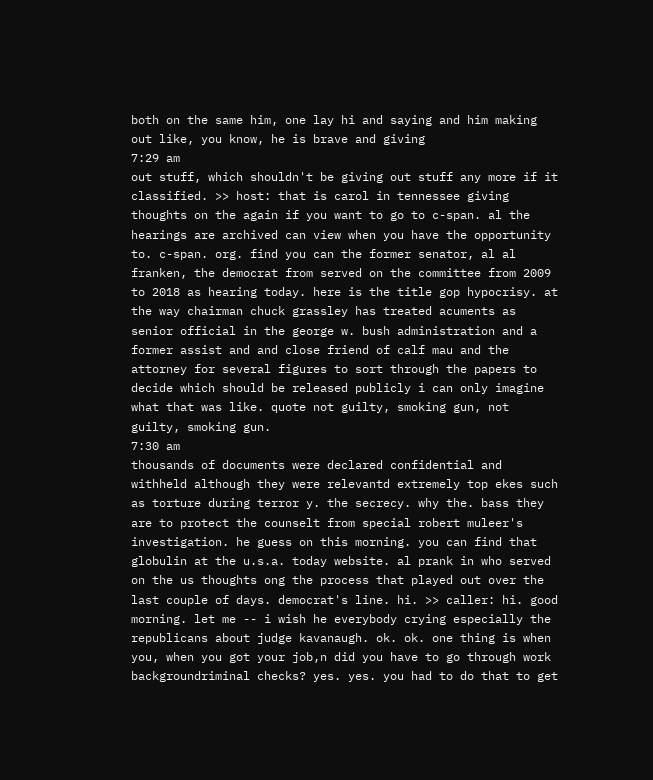both on the same him, one lay hi and saying and him making out like, you know, he is brave and giving
7:29 am
out stuff, which shouldn't be giving out stuff any more if it classified. >> host: that is carol in tennessee giving thoughts on the again if you want to go to c-span. al the hearings are archived can view when you have the opportunity to. c-span. org. find you can the former senator, al al franken, the democrat from served on the committee from 2009 to 2018 as hearing today. here is the title gop hypocrisy. at the way chairman chuck grassley has treated acuments as senior official in the george w. bush administration and a former assist and and close friend of calf mau and the attorney for several figures to sort through the papers to decide which should be released publicly i can only imagine what that was like. quote not guilty, smoking gun, not guilty, smoking gun.
7:30 am
thousands of documents were declared confidential and withheld although they were relevantd extremely top ekes such as torture during terror y. the secrecy. why the. bass they are to protect the counselt from special robert muleer's investigation. he guess on this morning. you can find that globulin at the u.s.a. today website. al prank in who served on the us thoughts ong the process that played out over the last couple of days. democrat's line. hi. >> caller: hi. good morning. let me -- i wish he everybody crying especially the republicans about judge kavanaugh. ok. ok. one thing is when you, when you got your job,n did you have to go through work backgroundriminal checks? yes. yes. you had to do that to get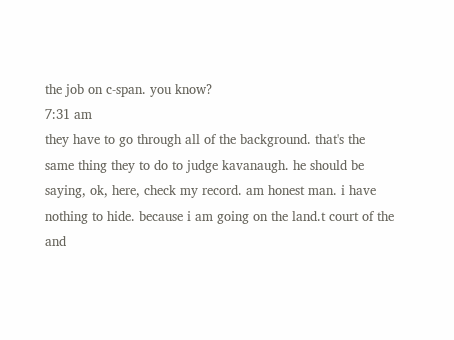the job on c-span. you know?
7:31 am
they have to go through all of the background. that's the same thing they to do to judge kavanaugh. he should be saying, ok, here, check my record. am honest man. i have nothing to hide. because i am going on the land.t court of the and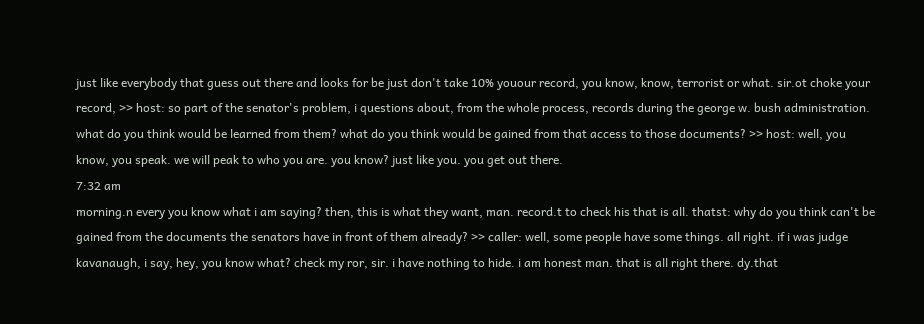just like everybody that guess out there and looks for be just don't take 10% youour record, you know, know, terrorist or what. sir.ot choke your record, >> host: so part of the senator's problem, i questions about, from the whole process, records during the george w. bush administration. what do you think would be learned from them? what do you think would be gained from that access to those documents? >> host: well, you know, you speak. we will peak to who you are. you know? just like you. you get out there.
7:32 am
morning.n every you know what i am saying? then, this is what they want, man. record.t to check his that is all. thatst: why do you think can't be gained from the documents the senators have in front of them already? >> caller: well, some people have some things. all right. if i was judge kavanaugh, i say, hey, you know what? check my ror, sir. i have nothing to hide. i am honest man. that is all right there. dy.that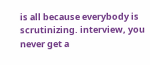is all because everybody is scrutinizing. interview, you never get a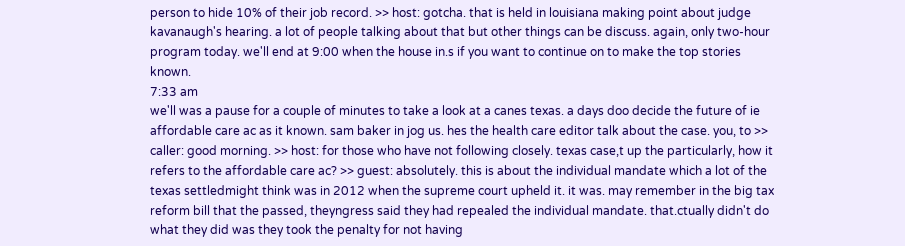person to hide 10% of their job record. >> host: gotcha. that is held in louisiana making point about judge kavanaugh's hearing. a lot of people talking about that but other things can be discuss. again, only two-hour program today. we'll end at 9:00 when the house in.s if you want to continue on to make the top stories known.
7:33 am
we'll was a pause for a couple of minutes to take a look at a canes texas. a days doo decide the future of ie affordable care ac as it known. sam baker in jog us. hes the health care editor talk about the case. you, to >> caller: good morning. >> host: for those who have not following closely. texas case,t up the particularly, how it refers to the affordable care ac? >> guest: absolutely. this is about the individual mandate which a lot of the texas settledmight think was in 2012 when the supreme court upheld it. it was. may remember in the big tax reform bill that the passed, theyngress said they had repealed the individual mandate. that.ctually didn't do what they did was they took the penalty for not having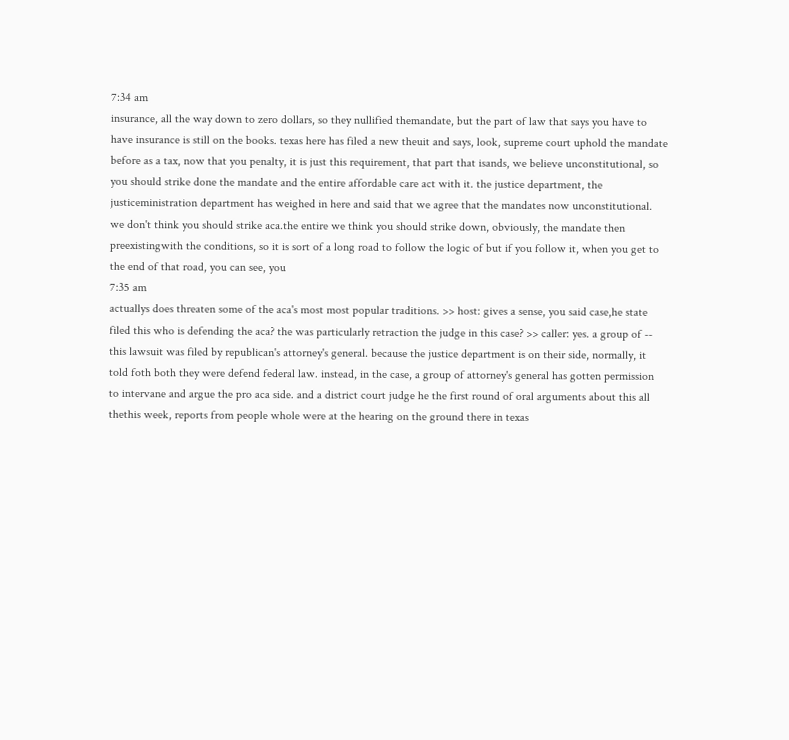7:34 am
insurance, all the way down to zero dollars, so they nullified themandate, but the part of law that says you have to have insurance is still on the books. texas here has filed a new theuit and says, look, supreme court uphold the mandate before as a tax, now that you penalty, it is just this requirement, that part that isands, we believe unconstitutional, so you should strike done the mandate and the entire affordable care act with it. the justice department, the justiceministration department has weighed in here and said that we agree that the mandates now unconstitutional. we don't think you should strike aca.the entire we think you should strike down, obviously, the mandate then preexistingwith the conditions, so it is sort of a long road to follow the logic of but if you follow it, when you get to the end of that road, you can see, you
7:35 am
actuallys does threaten some of the aca's most most popular traditions. >> host: gives a sense, you said case,he state filed this who is defending the aca? the was particularly retraction the judge in this case? >> caller: yes. a group of -- this lawsuit was filed by republican's attorney's general. because the justice department is on their side, normally, it told foth both they were defend federal law. instead, in the case, a group of attorney's general has gotten permission to intervane and argue the pro aca side. and a district court judge he the first round of oral arguments about this all thethis week, reports from people whole were at the hearing on the ground there in texas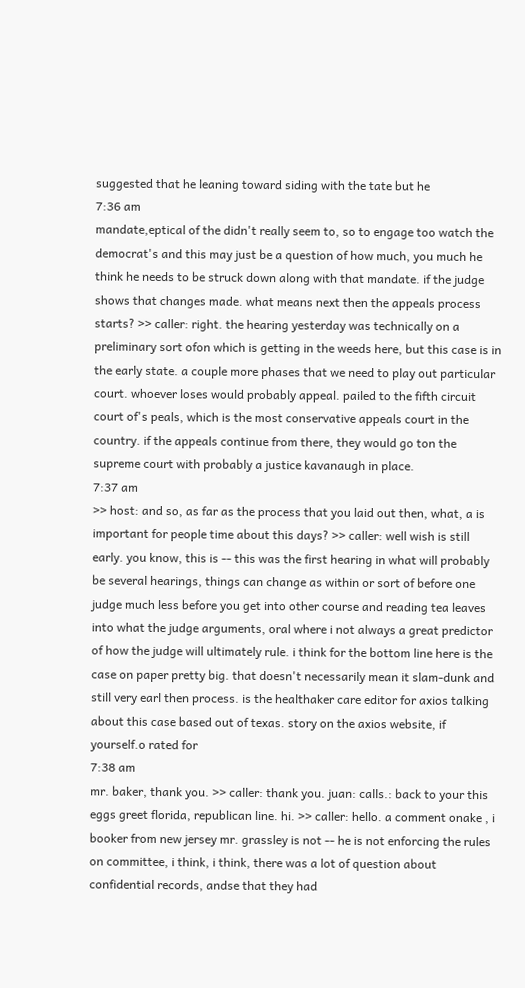suggested that he leaning toward siding with the tate but he
7:36 am
mandate,eptical of the didn't really seem to, so to engage too watch the democrat's and this may just be a question of how much, you much he think he needs to be struck down along with that mandate. if the judge shows that changes made. what means next then the appeals process starts? >> caller: right. the hearing yesterday was technically on a preliminary sort ofon which is getting in the weeds here, but this case is in the early state. a couple more phases that we need to play out particular court. whoever loses would probably appeal. pailed to the fifth circuit court of's peals, which is the most conservative appeals court in the country. if the appeals continue from there, they would go ton the supreme court with probably a justice kavanaugh in place.
7:37 am
>> host: and so, as far as the process that you laid out then, what, a is important for people time about this days? >> caller: well wish is still early. you know, this is -- this was the first hearing in what will probably be several hearings, things can change as within or sort of before one judge much less before you get into other course and reading tea leaves into what the judge arguments, oral where i not always a great predictor of how the judge will ultimately rule. i think for the bottom line here is the case on paper pretty big. that doesn't necessarily mean it slam-dunk and still very earl then process. is the healthaker care editor for axios talking about this case based out of texas. story on the axios website, if yourself.o rated for
7:38 am
mr. baker, thank you. >> caller: thank you. juan: calls.: back to your this eggs greet florida, republican line. hi. >> caller: hello. a comment onake , i booker from new jersey mr. grassley is not -- he is not enforcing the rules on committee, i think, i think, there was a lot of question about confidential records, andse that they had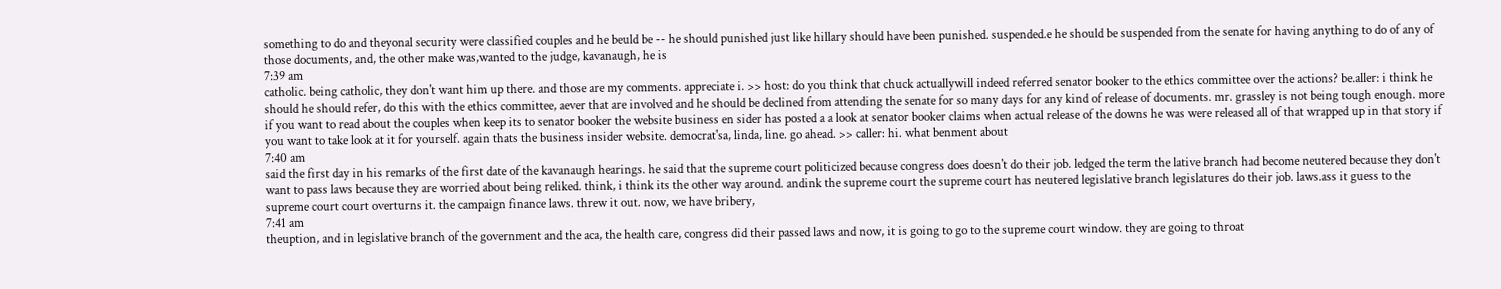something to do and theyonal security were classified couples and he beuld be -- he should punished just like hillary should have been punished. suspended.e he should be suspended from the senate for having anything to do of any of those documents, and, the other make was,wanted to the judge, kavanaugh, he is
7:39 am
catholic. being catholic, they don't want him up there. and those are my comments. appreciate i. >> host: do you think that chuck actuallywill indeed referred senator booker to the ethics committee over the actions? be.aller: i think he should he should refer, do this with the ethics committee, aever that are involved and he should be declined from attending the senate for so many days for any kind of release of documents. mr. grassley is not being tough enough. more if you want to read about the couples when keep its to senator booker the website business en sider has posted a a look at senator booker claims when actual release of the downs he was were released all of that wrapped up in that story if you want to take look at it for yourself. again thats the business insider website. democrat'sa, linda, line. go ahead. >> caller: hi. what benment about
7:40 am
said the first day in his remarks of the first date of the kavanaugh hearings. he said that the supreme court politicized because congress does doesn't do their job. ledged the term the lative branch had become neutered because they don't want to pass laws because they are worried about being reliked. think, i think its the other way around. andink the supreme court the supreme court has neutered legislative branch legislatures do their job. laws.ass it guess to the supreme court court overturns it. the campaign finance laws. threw it out. now, we have bribery,
7:41 am
theuption, and in legislative branch of the government and the aca, the health care, congress did their passed laws and now, it is going to go to the supreme court window. they are going to throat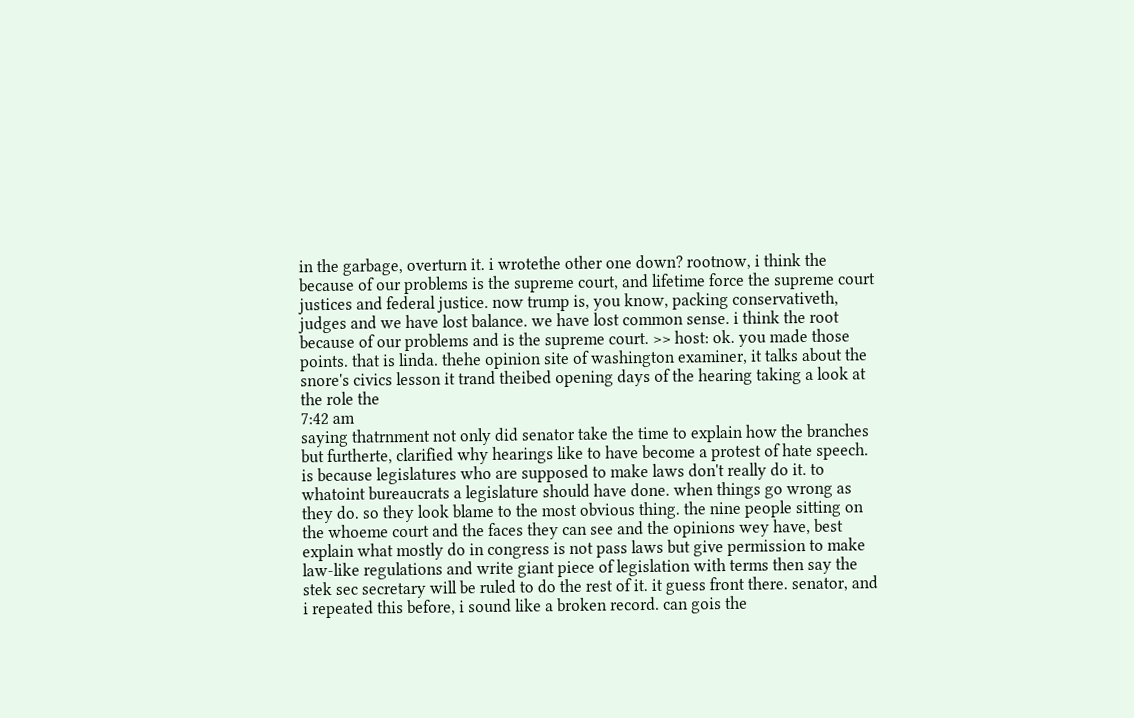in the garbage, overturn it. i wrotethe other one down? rootnow, i think the because of our problems is the supreme court, and lifetime force the supreme court justices and federal justice. now trump is, you know, packing conservativeth, judges and we have lost balance. we have lost common sense. i think the root because of our problems and is the supreme court. >> host: ok. you made those points. that is linda. thehe opinion site of washington examiner, it talks about the snore's civics lesson it trand theibed opening days of the hearing taking a look at the role the
7:42 am
saying thatrnment not only did senator take the time to explain how the branches but furtherte, clarified why hearings like to have become a protest of hate speech. is because legislatures who are supposed to make laws don't really do it. to whatoint bureaucrats a legislature should have done. when things go wrong as they do. so they look blame to the most obvious thing. the nine people sitting on the whoeme court and the faces they can see and the opinions wey have, best explain what mostly do in congress is not pass laws but give permission to make law-like regulations and write giant piece of legislation with terms then say the stek sec secretary will be ruled to do the rest of it. it guess front there. senator, and i repeated this before, i sound like a broken record. can gois the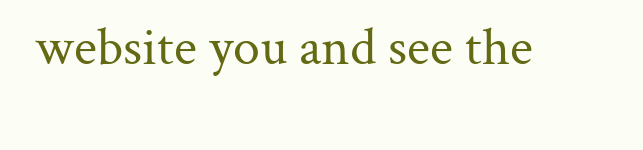website you and see the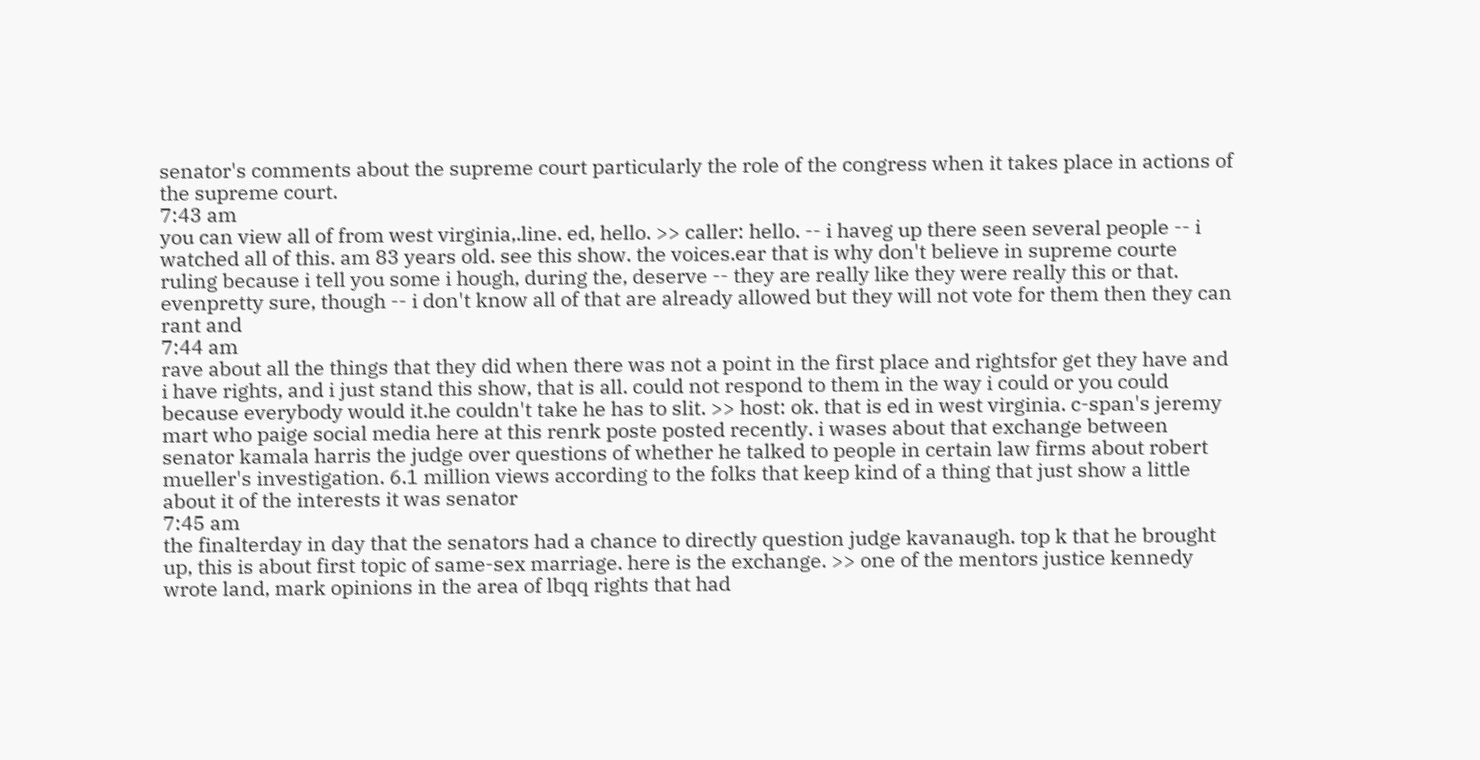senator's comments about the supreme court particularly the role of the congress when it takes place in actions of the supreme court.
7:43 am
you can view all of from west virginia,.line. ed, hello. >> caller: hello. -- i haveg up there seen several people -- i watched all of this. am 83 years old. see this show. the voices.ear that is why don't believe in supreme courte ruling because i tell you some i hough, during the, deserve -- they are really like they were really this or that. evenpretty sure, though -- i don't know all of that are already allowed but they will not vote for them then they can rant and
7:44 am
rave about all the things that they did when there was not a point in the first place and rightsfor get they have and i have rights, and i just stand this show, that is all. could not respond to them in the way i could or you could because everybody would it.he couldn't take he has to slit. >> host: ok. that is ed in west virginia. c-span's jeremy mart who paige social media here at this renrk poste posted recently. i wases about that exchange between senator kamala harris the judge over questions of whether he talked to people in certain law firms about robert mueller's investigation. 6.1 million views according to the folks that keep kind of a thing that just show a little about it of the interests it was senator
7:45 am
the finalterday in day that the senators had a chance to directly question judge kavanaugh. top k that he brought up, this is about first topic of same-sex marriage. here is the exchange. >> one of the mentors justice kennedy wrote land, mark opinions in the area of lbqq rights that had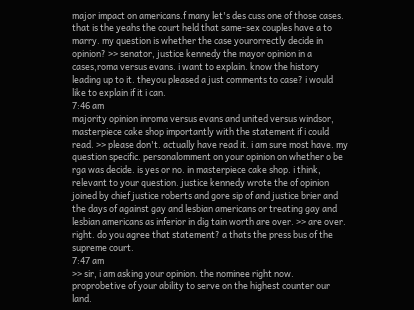major impact on americans.f many let's des cuss one of those cases. that is the yeahs the court held that same-sex couples have a to marry. my question is whether the case yourorrectly decide in opinion? >> senator, justice kennedy the mayor opinion in a cases,roma versus evans. i want to explain. know the history leading up to it. theyou pleased a just comments to case? i would like to explain if it i can.
7:46 am
majority opinion inroma versus evans and united versus windsor, masterpiece cake shop importantly with the statement if i could read. >> please don't. actually have read it. i am sure most have. my question specific. personalomment on your opinion on whether o be rga was decide. is yes or no. in masterpiece cake shop. i think, relevant to your question. justice kennedy wrote the of opinion joined by chief justice roberts and gore sip of and justice brier and the days of against gay and lesbian americans or treating gay and lesbian americans as inferior in dig tain worth are over. >> are over. right. do you agree that statement? a thats the press bus of the supreme court.
7:47 am
>> sir, i am asking your opinion. the nominee right now. proprobetive of your ability to serve on the highest counter our land.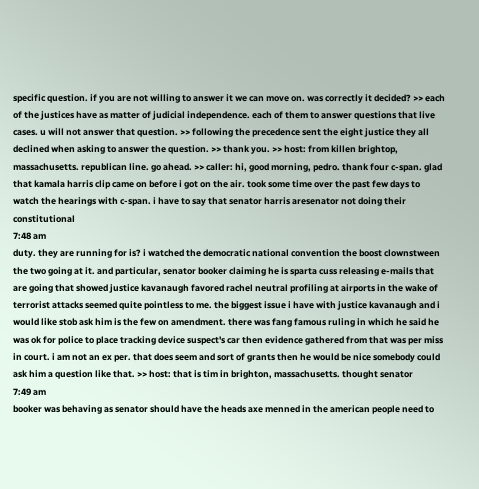specific question. if you are not willing to answer it we can move on. was correctly it decided? >> each of the justices have as matter of judicial independence. each of them to answer questions that live cases. u will not answer that question. >> following the precedence sent the eight justice they all declined when asking to answer the question. >> thank you. >> host: from killen brightop, massachusetts. republican line. go ahead. >> caller: hi, good morning, pedro. thank four c-span. glad that kamala harris clip came on before i got on the air. took some time over the past few days to watch the hearings with c-span. i have to say that senator harris aresenator not doing their constitutional
7:48 am
duty. they are running for is? i watched the democratic national convention the boost clownstween the two going at it. and particular, senator booker claiming he is sparta cuss releasing e-mails that are going that showed justice kavanaugh favored rachel neutral profiling at airports in the wake of terrorist attacks seemed quite pointless to me. the biggest issue i have with justice kavanaugh and i would like stob ask him is the few on amendment. there was fang famous ruling in which he said he was ok for police to place tracking device suspect's car then evidence gathered from that was per miss in court. i am not an ex per. that does seem and sort of grants then he would be nice somebody could ask him a question like that. >> host: that is tim in brighton, massachusetts. thought senator
7:49 am
booker was behaving as senator should have the heads axe menned in the american people need to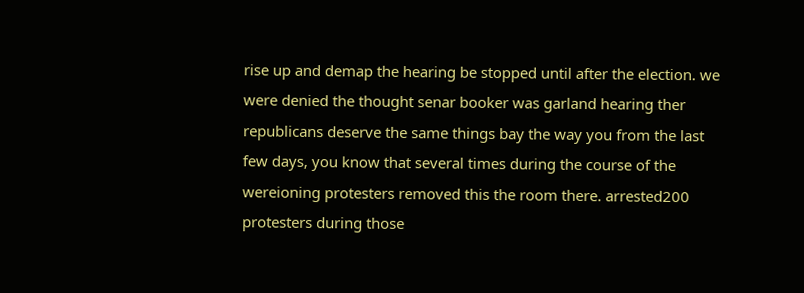rise up and demap the hearing be stopped until after the election. we were denied the thought senar booker was garland hearing ther republicans deserve the same things bay the way you from the last few days, you know that several times during the course of the wereioning protesters removed this the room there. arrested200 protesters during those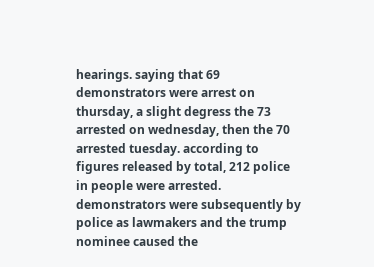hearings. saying that 69 demonstrators were arrest on thursday, a slight degress the 73 arrested on wednesday, then the 70 arrested tuesday. according to figures released by total, 212 police in people were arrested. demonstrators were subsequently by police as lawmakers and the trump nominee caused the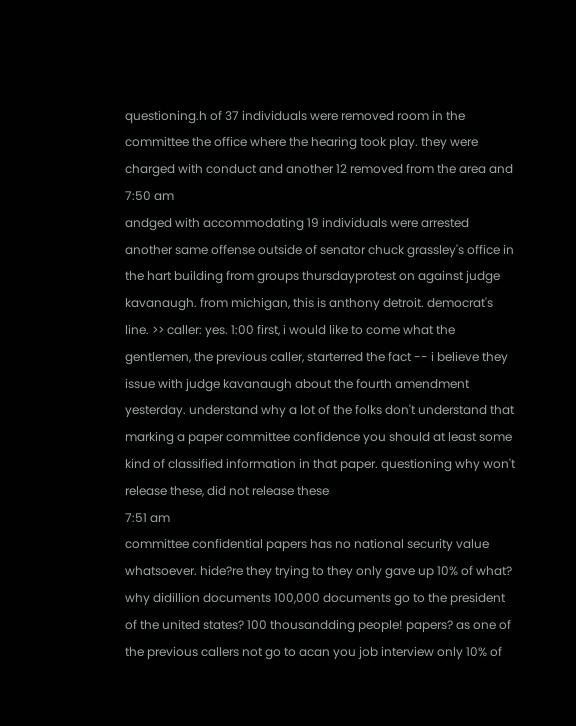questioning.h of 37 individuals were removed room in the committee the office where the hearing took play. they were charged with conduct and another 12 removed from the area and
7:50 am
andged with accommodating 19 individuals were arrested another same offense outside of senator chuck grassley's office in the hart building from groups thursdayprotest on against judge kavanaugh. from michigan, this is anthony detroit. democrat's line. >> caller: yes. 1:00 first, i would like to come what the gentlemen, the previous caller, starterred the fact -- i believe they issue with judge kavanaugh about the fourth amendment yesterday. understand why a lot of the folks don't understand that marking a paper committee confidence you should at least some kind of classified information in that paper. questioning why won't release these, did not release these
7:51 am
committee confidential papers has no national security value whatsoever. hide?re they trying to they only gave up 10% of what? why didillion documents 100,000 documents go to the president of the united states? 100 thousandding people! papers? as one of the previous callers not go to acan you job interview only 10% of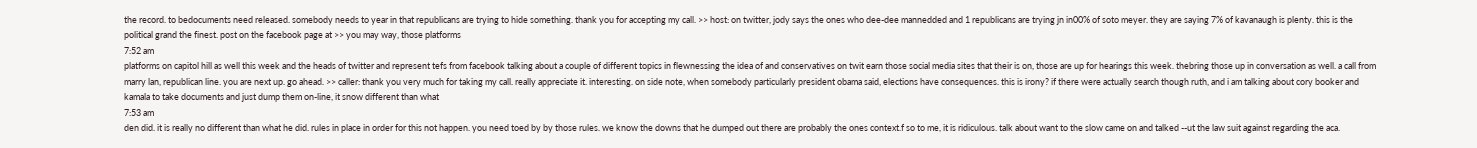the record. to bedocuments need released. somebody needs to year in that republicans are trying to hide something. thank you for accepting my call. >> host: on twitter, jody says the ones who dee-dee mannedded and 1 republicans are trying jn in00% of soto meyer. they are saying 7% of kavanaugh is plenty. this is the political grand the finest. post on the facebook page at >> you may way, those platforms
7:52 am
platforms on capitol hill as well this week and the heads of twitter and represent tefs from facebook talking about a couple of different topics in flewnessing the idea of and conservatives on twit earn those social media sites that their is on, those are up for hearings this week. thebring those up in conversation as well. a call from marry lan, republican line. you are next up. go ahead. >> caller: thank you very much for taking my call. really appreciate it. interesting. on side note, when somebody particularly president obama said, elections have consequences. this is irony? if there were actually search though ruth, and i am talking about cory booker and kamala to take documents and just dump them on-line, it snow different than what
7:53 am
den did. it is really no different than what he did. rules in place in order for this not happen. you need toed by by those rules. we know the downs that he dumped out there are probably the ones context.f so to me, it is ridiculous. talk about want to the slow came on and talked --ut the law suit against regarding the aca.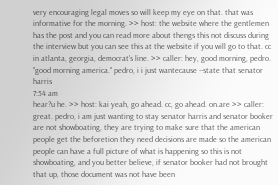very encouraging legal moves so will keep my eye on that. that was informative for the morning. >> host: the website where the gentlemen has the post and you can read more about thengs this not discuss during the interview but you can see this at the website if you will go to that. cc in atlanta, georgia, democrat's line. >> caller: hey, good morning, pedro. "good morning america." pedro, i i just wantecause --state that senator harris
7:54 am
hear?u he. >> host: kai yeah, go ahead. cc, go ahead. on.are >> caller: great. pedro, i am just wanting to stay senator harris and senator booker are not showboating, they are trying to make sure that the american people get the beforetion they need decisions are made so the american people can have a full picture of what is happening so this is not showboating, and you better believe, if senator booker had not brought that up, those document was not have been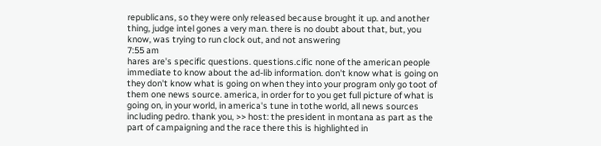republicans, so they were only released because brought it up. and another thing, judge intel gones a very man. there is no doubt about that, but, you know, was trying to run clock out, and not answering
7:55 am
hares are's specific questions. questions.cific none of the american people immediate to know about the ad-lib information. don't know what is going on they don't know what is going on when they into your program only go toot of them one news source. america, in order for to you get full picture of what is going on, in your world, in america's tune in tothe world, all news sources including pedro. thank you, >> host: the president in montana as part as the part of campaigning and the race there this is highlighted in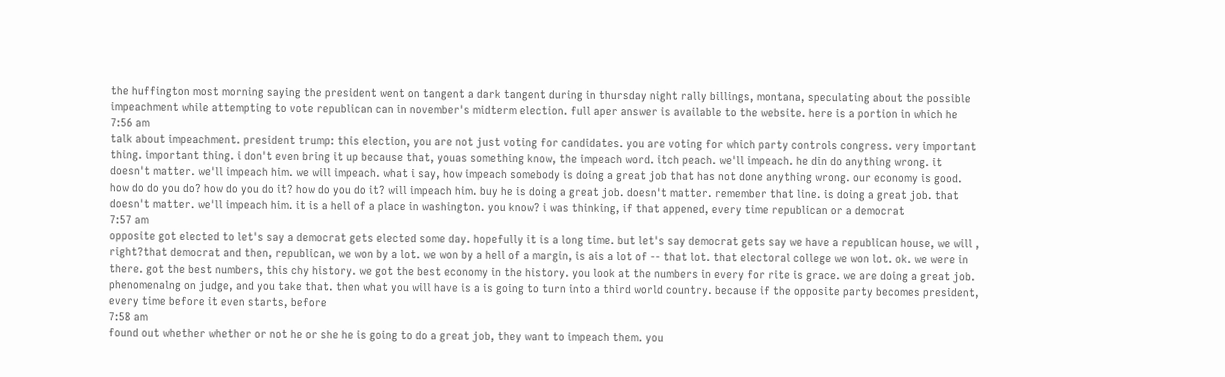the huffington most morning saying the president went on tangent a dark tangent during in thursday night rally billings, montana, speculating about the possible impeachment while attempting to vote republican can in november's midterm election. full aper answer is available to the website. here is a portion in which he
7:56 am
talk about impeachment. president trump: this election, you are not just voting for candidates. you are voting for which party controls congress. very important thing. important thing. i don't even bring it up because that, youas something know, the impeach word. itch peach. we'll impeach. he din do anything wrong. it doesn't matter. we'll impeach him. we will impeach. what i say, how impeach somebody is doing a great job that has not done anything wrong. our economy is good. how do do you do? how do you do it? how do you do it? will impeach him. buy he is doing a great job. doesn't matter. remember that line. is doing a great job. that doesn't matter. we'll impeach him. it is a hell of a place in washington. you know? i was thinking, if that appened, every time republican or a democrat
7:57 am
opposite got elected to let's say a democrat gets elected some day. hopefully it is a long time. but let's say democrat gets say we have a republican house, we will , right?that democrat and then, republican, we won by a lot. we won by a hell of a margin, is ais a lot of -- that lot. that electoral college we won lot. ok. we were in there. got the best numbers, this chy history. we got the best economy in the history. you look at the numbers in every for rite is grace. we are doing a great job. phenomenalng on judge, and you take that. then what you will have is a is going to turn into a third world country. because if the opposite party becomes president, every time before it even starts, before
7:58 am
found out whether whether or not he or she he is going to do a great job, they want to impeach them. you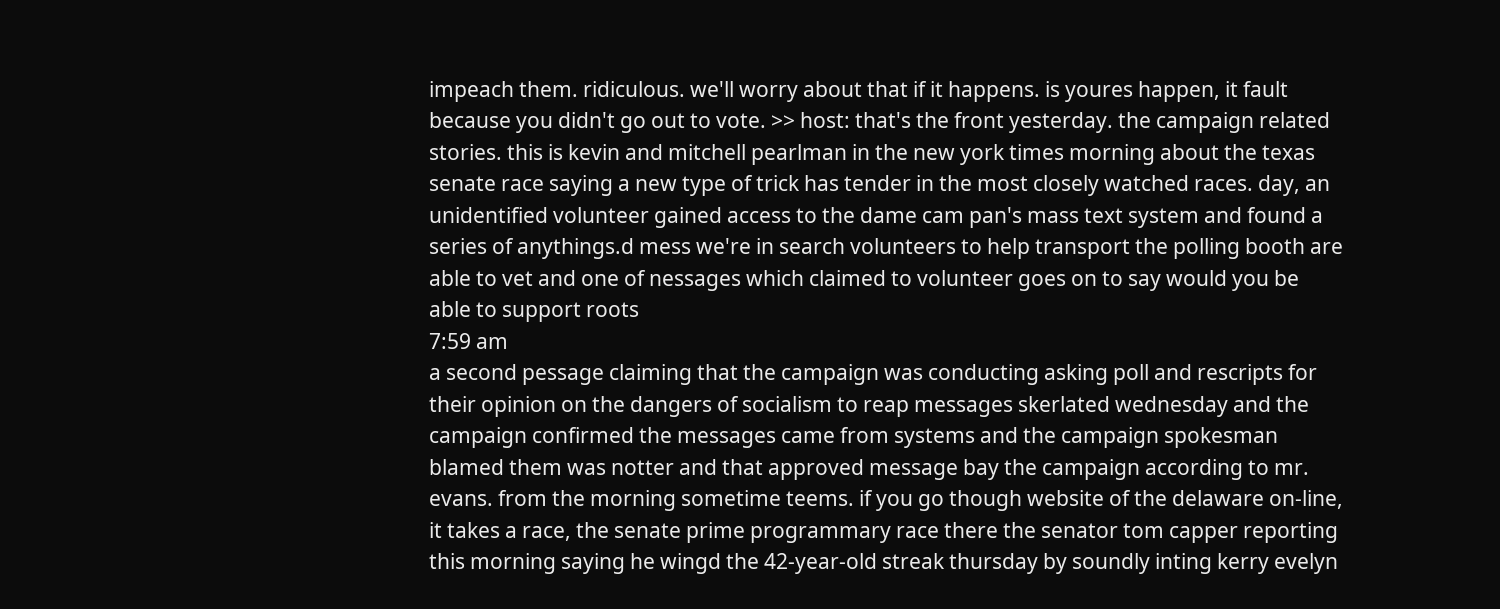impeach them. ridiculous. we'll worry about that if it happens. is youres happen, it fault because you didn't go out to vote. >> host: that's the front yesterday. the campaign related stories. this is kevin and mitchell pearlman in the new york times morning about the texas senate race saying a new type of trick has tender in the most closely watched races. day, an unidentified volunteer gained access to the dame cam pan's mass text system and found a series of anythings.d mess we're in search volunteers to help transport the polling booth are able to vet and one of nessages which claimed to volunteer goes on to say would you be able to support roots
7:59 am
a second pessage claiming that the campaign was conducting asking poll and rescripts for their opinion on the dangers of socialism to reap messages skerlated wednesday and the campaign confirmed the messages came from systems and the campaign spokesman blamed them was notter and that approved message bay the campaign according to mr. evans. from the morning sometime teems. if you go though website of the delaware on-line, it takes a race, the senate prime programmary race there the senator tom capper reporting this morning saying he wingd the 42-year-old streak thursday by soundly inting kerry evelyn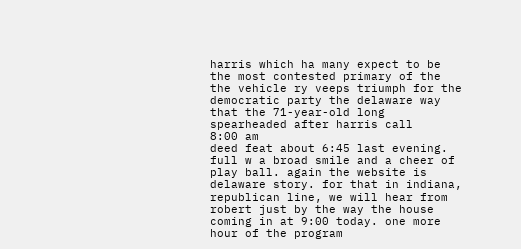harris which ha many expect to be the most contested primary of the the vehicle ry veeps triumph for the democratic party the delaware way that the 71-year-old long spearheaded after harris call
8:00 am
deed feat about 6:45 last evening. full w a broad smile and a cheer of play ball. again the website is delaware story. for that in indiana, republican line, we will hear from robert just by the way the house coming in at 9:00 today. one more hour of the program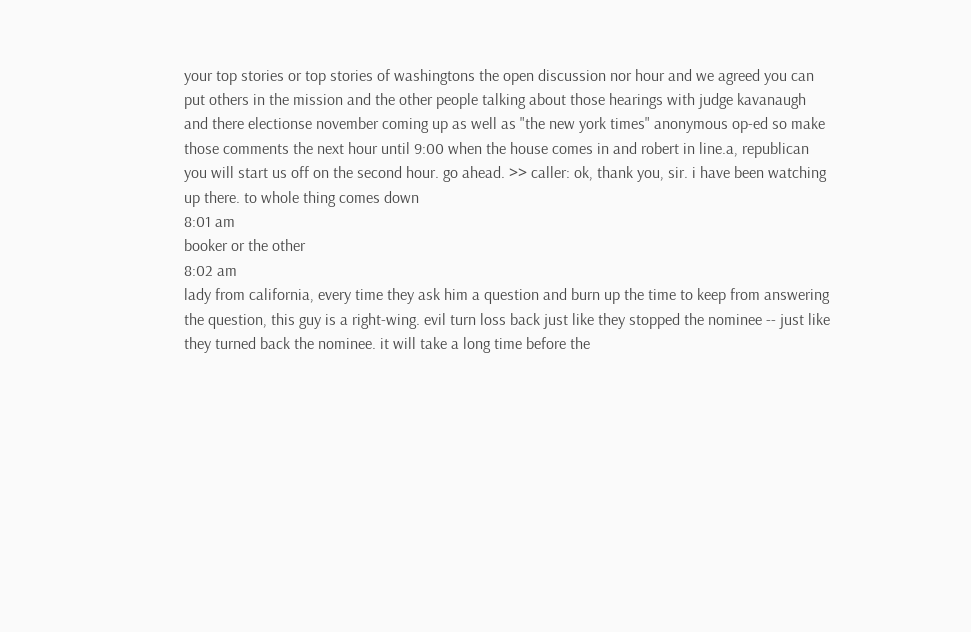your top stories or top stories of washingtons the open discussion nor hour and we agreed you can put others in the mission and the other people talking about those hearings with judge kavanaugh and there electionse november coming up as well as "the new york times" anonymous op-ed so make those comments the next hour until 9:00 when the house comes in and robert in line.a, republican you will start us off on the second hour. go ahead. >> caller: ok, thank you, sir. i have been watching up there. to whole thing comes down
8:01 am
booker or the other
8:02 am
lady from california, every time they ask him a question and burn up the time to keep from answering the question, this guy is a right-wing. evil turn loss back just like they stopped the nominee -- just like they turned back the nominee. it will take a long time before the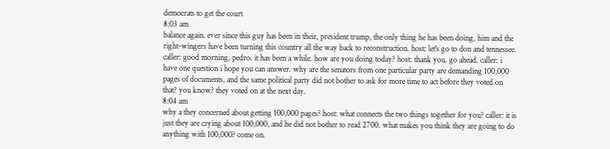democrats to get the court
8:03 am
balance again. ever since this guy has been in their, president trump, the only thing he has been doing, him and the right-wingers have been turning this country all the way back to reconstruction. host: let's go to don and tennessee. caller: good morning, pedro. it has been a while. how are you doing today? host: thank you. go ahead. caller: i have one question i hope you can answer. why are the senators from one particular party are demanding 100,000 pages of documents, and the same political party did not bother to ask for more time to act before they voted on that? you know? they voted on at the next day.
8:04 am
why a they concerned about getting 100,000 pages? host: what connects the two things together for you? caller: it is just they are crying about 100,000, and he did not bother to read 2700. what makes you think they are going to do anything with 100,000? come on.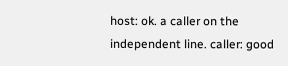host: ok. a caller on the independent line. caller: good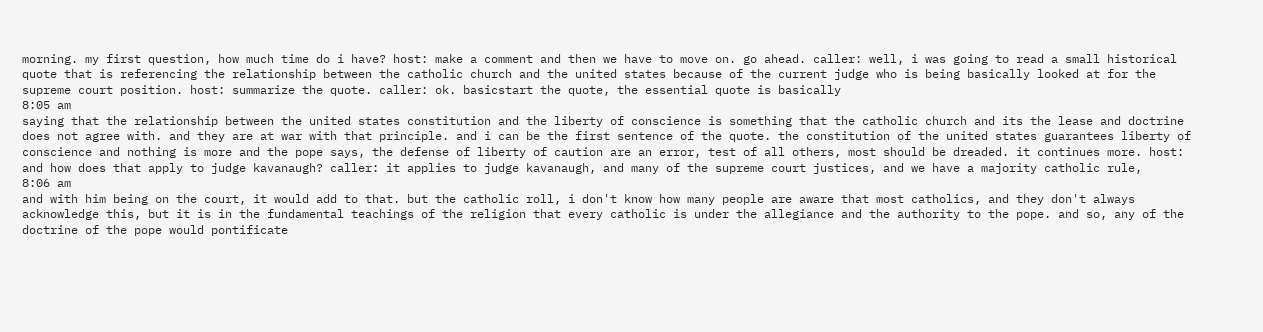morning. my first question, how much time do i have? host: make a comment and then we have to move on. go ahead. caller: well, i was going to read a small historical quote that is referencing the relationship between the catholic church and the united states because of the current judge who is being basically looked at for the supreme court position. host: summarize the quote. caller: ok. basicstart the quote, the essential quote is basically
8:05 am
saying that the relationship between the united states constitution and the liberty of conscience is something that the catholic church and its the lease and doctrine does not agree with. and they are at war with that principle. and i can be the first sentence of the quote. the constitution of the united states guarantees liberty of conscience and nothing is more and the pope says, the defense of liberty of caution are an error, test of all others, most should be dreaded. it continues more. host: and how does that apply to judge kavanaugh? caller: it applies to judge kavanaugh, and many of the supreme court justices, and we have a majority catholic rule,
8:06 am
and with him being on the court, it would add to that. but the catholic roll, i don't know how many people are aware that most catholics, and they don't always acknowledge this, but it is in the fundamental teachings of the religion that every catholic is under the allegiance and the authority to the pope. and so, any of the doctrine of the pope would pontificate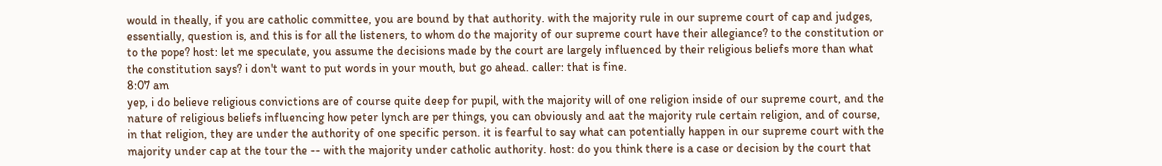would in theally, if you are catholic committee, you are bound by that authority. with the majority rule in our supreme court of cap and judges, essentially, question is, and this is for all the listeners, to whom do the majority of our supreme court have their allegiance? to the constitution or to the pope? host: let me speculate, you assume the decisions made by the court are largely influenced by their religious beliefs more than what the constitution says? i don't want to put words in your mouth, but go ahead. caller: that is fine.
8:07 am
yep, i do believe religious convictions are of course quite deep for pupil, with the majority will of one religion inside of our supreme court, and the nature of religious beliefs influencing how peter lynch are per things, you can obviously and aat the majority rule certain religion, and of course, in that religion, they are under the authority of one specific person. it is fearful to say what can potentially happen in our supreme court with the majority under cap at the tour the -- with the majority under catholic authority. host: do you think there is a case or decision by the court that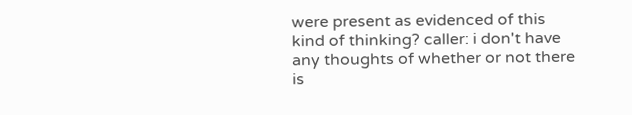were present as evidenced of this kind of thinking? caller: i don't have any thoughts of whether or not there is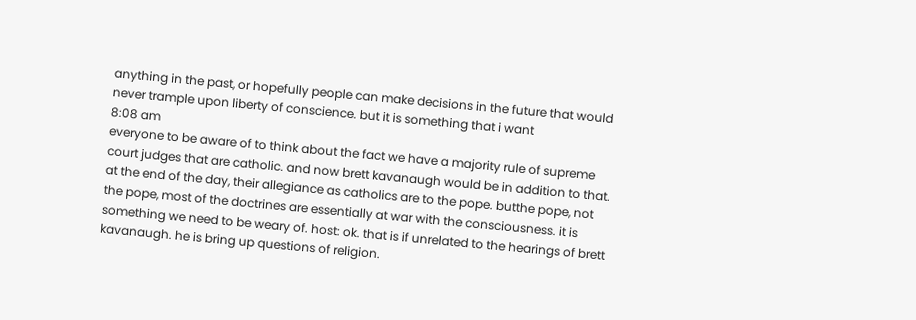anything in the past, or hopefully people can make decisions in the future that would never trample upon liberty of conscience. but it is something that i want
8:08 am
everyone to be aware of to think about the fact we have a majority rule of supreme court judges that are catholic. and now brett kavanaugh would be in addition to that. at the end of the day, their allegiance as catholics are to the pope. butthe pope, not the pope, most of the doctrines are essentially at war with the consciousness. it is something we need to be weary of. host: ok. that is if unrelated to the hearings of brett kavanaugh. he is bring up questions of religion.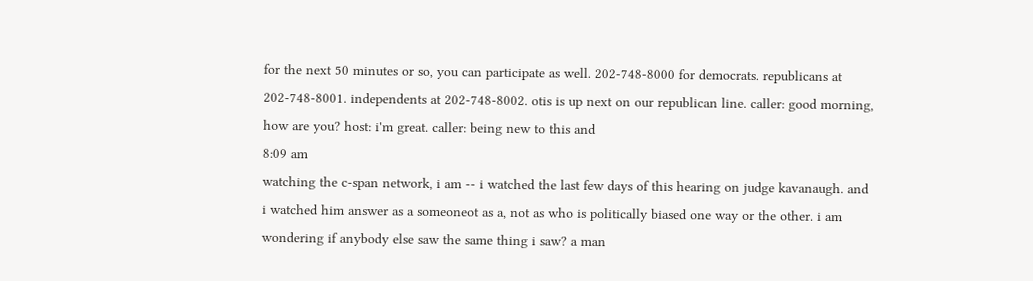for the next 50 minutes or so, you can participate as well. 202-748-8000 for democrats. republicans at 202-748-8001. independents at 202-748-8002. otis is up next on our republican line. caller: good morning, how are you? host: i'm great. caller: being new to this and
8:09 am
watching the c-span network, i am -- i watched the last few days of this hearing on judge kavanaugh. and i watched him answer as a someoneot as a, not as who is politically biased one way or the other. i am wondering if anybody else saw the same thing i saw? a man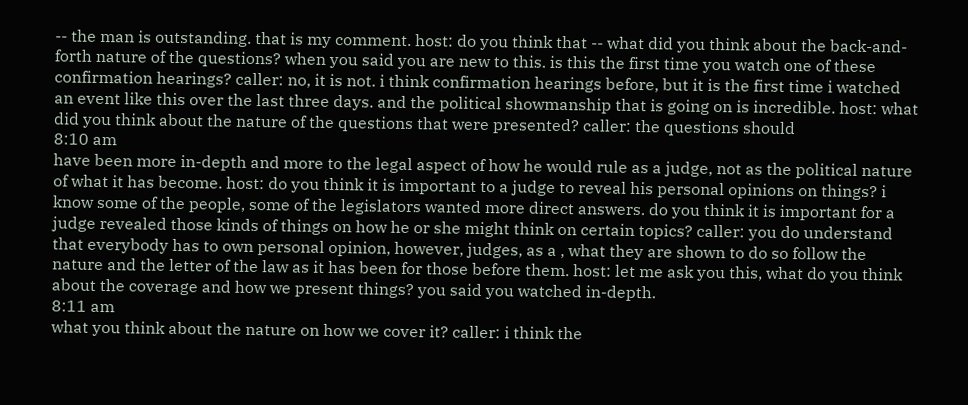-- the man is outstanding. that is my comment. host: do you think that -- what did you think about the back-and-forth nature of the questions? when you said you are new to this. is this the first time you watch one of these confirmation hearings? caller: no, it is not. i think confirmation hearings before, but it is the first time i watched an event like this over the last three days. and the political showmanship that is going on is incredible. host: what did you think about the nature of the questions that were presented? caller: the questions should
8:10 am
have been more in-depth and more to the legal aspect of how he would rule as a judge, not as the political nature of what it has become. host: do you think it is important to a judge to reveal his personal opinions on things? i know some of the people, some of the legislators wanted more direct answers. do you think it is important for a judge revealed those kinds of things on how he or she might think on certain topics? caller: you do understand that everybody has to own personal opinion, however, judges, as a , what they are shown to do so follow the nature and the letter of the law as it has been for those before them. host: let me ask you this, what do you think about the coverage and how we present things? you said you watched in-depth.
8:11 am
what you think about the nature on how we cover it? caller: i think the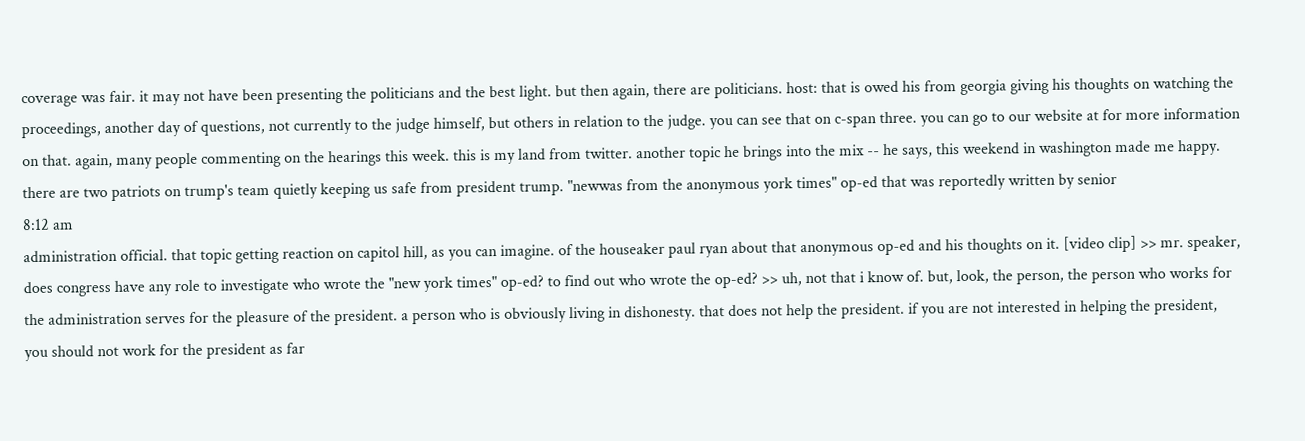coverage was fair. it may not have been presenting the politicians and the best light. but then again, there are politicians. host: that is owed his from georgia giving his thoughts on watching the proceedings, another day of questions, not currently to the judge himself, but others in relation to the judge. you can see that on c-span three. you can go to our website at for more information on that. again, many people commenting on the hearings this week. this is my land from twitter. another topic he brings into the mix -- he says, this weekend in washington made me happy. there are two patriots on trump's team quietly keeping us safe from president trump. "newwas from the anonymous york times" op-ed that was reportedly written by senior
8:12 am
administration official. that topic getting reaction on capitol hill, as you can imagine. of the houseaker paul ryan about that anonymous op-ed and his thoughts on it. [video clip] >> mr. speaker, does congress have any role to investigate who wrote the "new york times" op-ed? to find out who wrote the op-ed? >> uh, not that i know of. but, look, the person, the person who works for the administration serves for the pleasure of the president. a person who is obviously living in dishonesty. that does not help the president. if you are not interested in helping the president, you should not work for the president as far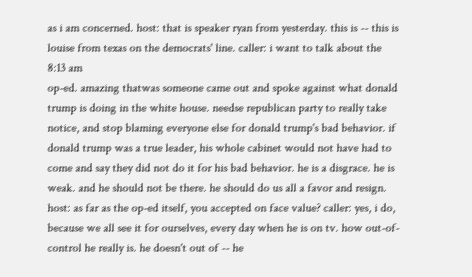as i am concerned. host: that is speaker ryan from yesterday. this is -- this is louise from texas on the democrats' line. caller: i want to talk about the
8:13 am
op-ed. amazing thatwas someone came out and spoke against what donald trump is doing in the white house. needse republican party to really take notice, and stop blaming everyone else for donald trump's bad behavior. if donald trump was a true leader, his whole cabinet would not have had to come and say they did not do it for his bad behavior. he is a disgrace. he is weak. and he should not be there. he should do us all a favor and resign. host: as far as the op-ed itself, you accepted on face value? caller: yes, i do, because we all see it for ourselves, every day when he is on tv. how out-of-control he really is. he doesn't out of -- he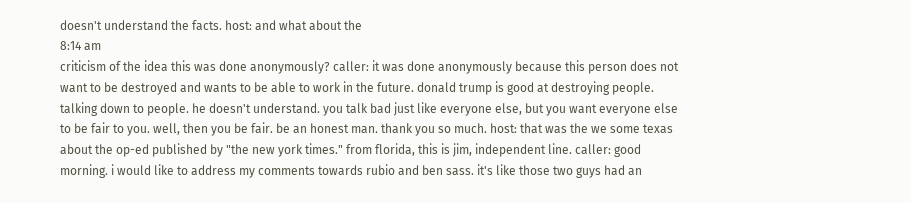doesn't understand the facts. host: and what about the
8:14 am
criticism of the idea this was done anonymously? caller: it was done anonymously because this person does not want to be destroyed and wants to be able to work in the future. donald trump is good at destroying people. talking down to people. he doesn't understand. you talk bad just like everyone else, but you want everyone else to be fair to you. well, then you be fair. be an honest man. thank you so much. host: that was the we some texas about the op-ed published by "the new york times." from florida, this is jim, independent line. caller: good morning. i would like to address my comments towards rubio and ben sass. it's like those two guys had an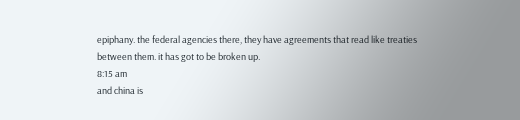epiphany. the federal agencies there, they have agreements that read like treaties between them. it has got to be broken up.
8:15 am
and china is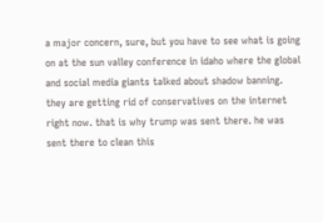a major concern, sure, but you have to see what is going on at the sun valley conference in idaho where the global and social media giants talked about shadow banning. they are getting rid of conservatives on the internet right now. that is why trump was sent there. he was sent there to clean this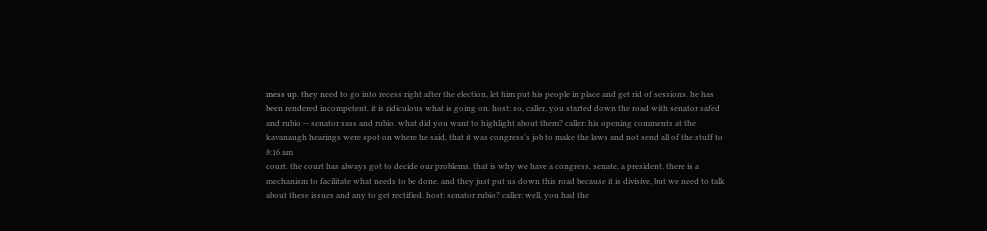mess up. they need to go into recess right after the election, let him put his people in place and get rid of sessions. he has been rendered incompetent. it is ridiculous what is going on. host: so, caller, you started down the road with senator safed and rubio -- senator sass and rubio. what did you want to highlight about them? caller: his opening comments at the kavanaugh hearings were spot on where he said, that it was congress's job to make the laws and not send all of the stuff to
8:16 am
court. the court has always got to decide our problems. that is why we have a congress, senate, a president. there is a mechanism to facilitate what needs to be done. and they just put us down this road because it is divisive, but we need to talk about these issues and any to get rectified. host: senator rubio? caller: well, you had the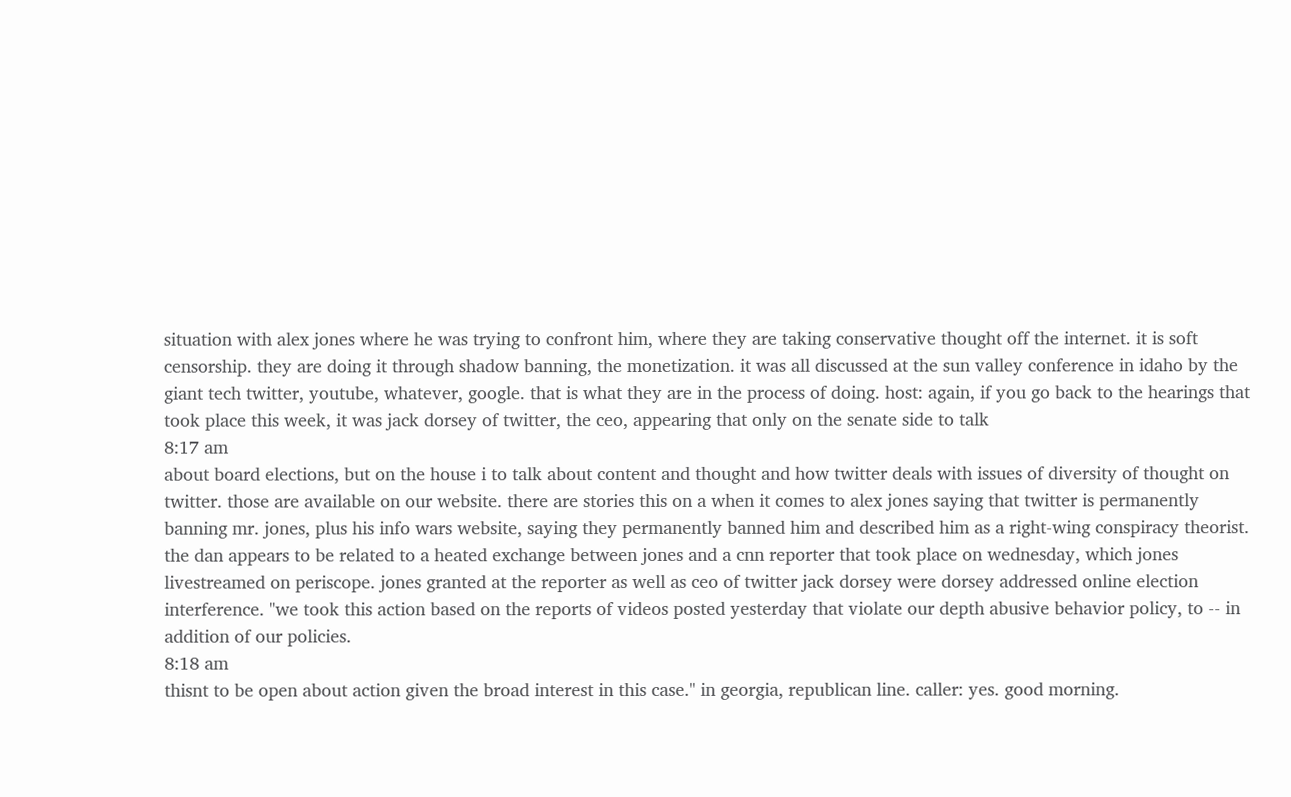situation with alex jones where he was trying to confront him, where they are taking conservative thought off the internet. it is soft censorship. they are doing it through shadow banning, the monetization. it was all discussed at the sun valley conference in idaho by the giant tech twitter, youtube, whatever, google. that is what they are in the process of doing. host: again, if you go back to the hearings that took place this week, it was jack dorsey of twitter, the ceo, appearing that only on the senate side to talk
8:17 am
about board elections, but on the house i to talk about content and thought and how twitter deals with issues of diversity of thought on twitter. those are available on our website. there are stories this on a when it comes to alex jones saying that twitter is permanently banning mr. jones, plus his info wars website, saying they permanently banned him and described him as a right-wing conspiracy theorist. the dan appears to be related to a heated exchange between jones and a cnn reporter that took place on wednesday, which jones livestreamed on periscope. jones granted at the reporter as well as ceo of twitter jack dorsey were dorsey addressed online election interference. "we took this action based on the reports of videos posted yesterday that violate our depth abusive behavior policy, to -- in addition of our policies.
8:18 am
thisnt to be open about action given the broad interest in this case." in georgia, republican line. caller: yes. good morning.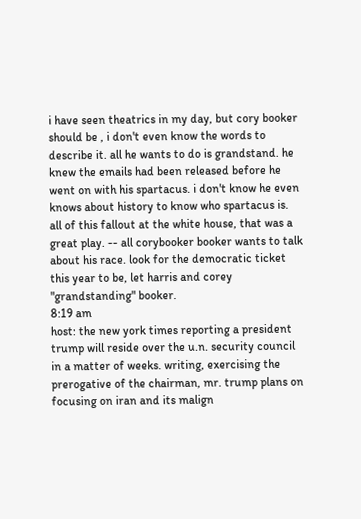i have seen theatrics in my day, but cory booker should be , i don't even know the words to describe it. all he wants to do is grandstand. he knew the emails had been released before he went on with his spartacus. i don't know he even knows about history to know who spartacus is. all of this fallout at the white house, that was a great play. -- all corybooker booker wants to talk about his race. look for the democratic ticket this year to be, let harris and corey "grandstanding" booker.
8:19 am
host: the new york times reporting a president trump will reside over the u.n. security council in a matter of weeks. writing, exercising the prerogative of the chairman, mr. trump plans on focusing on iran and its malign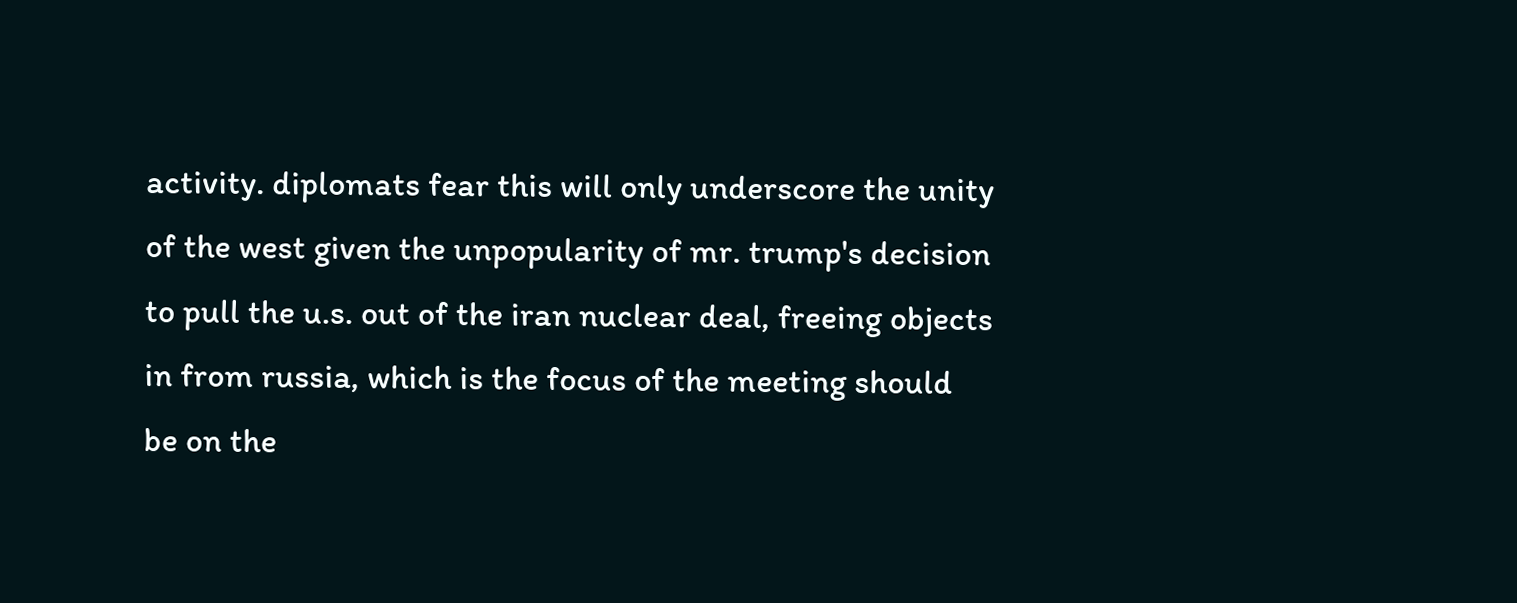activity. diplomats fear this will only underscore the unity of the west given the unpopularity of mr. trump's decision to pull the u.s. out of the iran nuclear deal, freeing objects in from russia, which is the focus of the meeting should be on the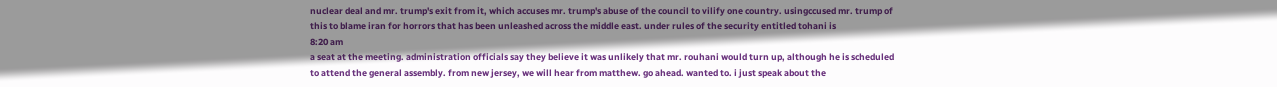nuclear deal and mr. trump's exit from it, which accuses mr. trump's abuse of the council to vilify one country. usingccused mr. trump of this to blame iran for horrors that has been unleashed across the middle east. under rules of the security entitled tohani is
8:20 am
a seat at the meeting. administration officials say they believe it was unlikely that mr. rouhani would turn up, although he is scheduled to attend the general assembly. from new jersey, we will hear from matthew. go ahead. wanted to. i just speak about the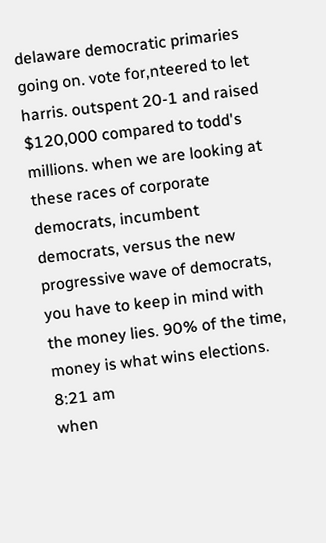delaware democratic primaries going on. vote for,nteered to let harris. outspent 20-1 and raised $120,000 compared to todd's millions. when we are looking at these races of corporate democrats, incumbent democrats, versus the new progressive wave of democrats, you have to keep in mind with the money lies. 90% of the time, money is what wins elections.
8:21 am
when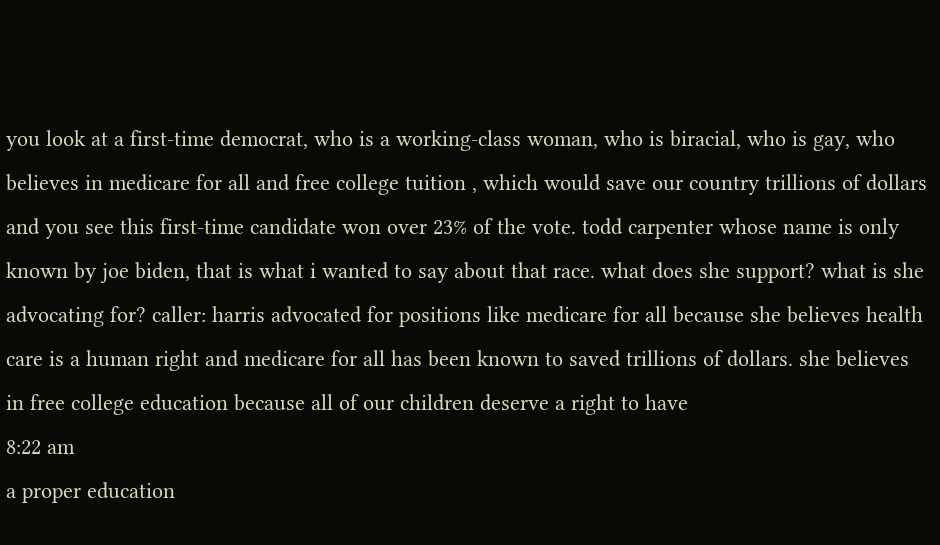you look at a first-time democrat, who is a working-class woman, who is biracial, who is gay, who believes in medicare for all and free college tuition , which would save our country trillions of dollars and you see this first-time candidate won over 23% of the vote. todd carpenter whose name is only known by joe biden, that is what i wanted to say about that race. what does she support? what is she advocating for? caller: harris advocated for positions like medicare for all because she believes health care is a human right and medicare for all has been known to saved trillions of dollars. she believes in free college education because all of our children deserve a right to have
8:22 am
a proper education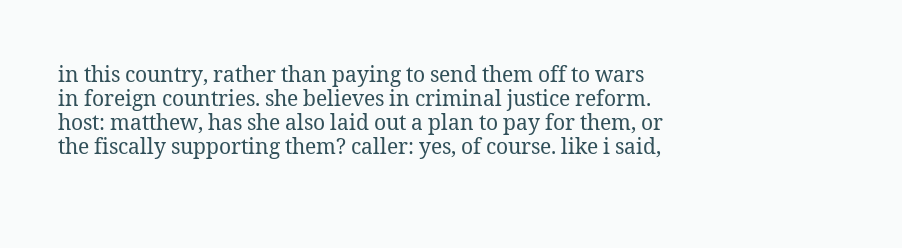in this country, rather than paying to send them off to wars in foreign countries. she believes in criminal justice reform. host: matthew, has she also laid out a plan to pay for them, or the fiscally supporting them? caller: yes, of course. like i said,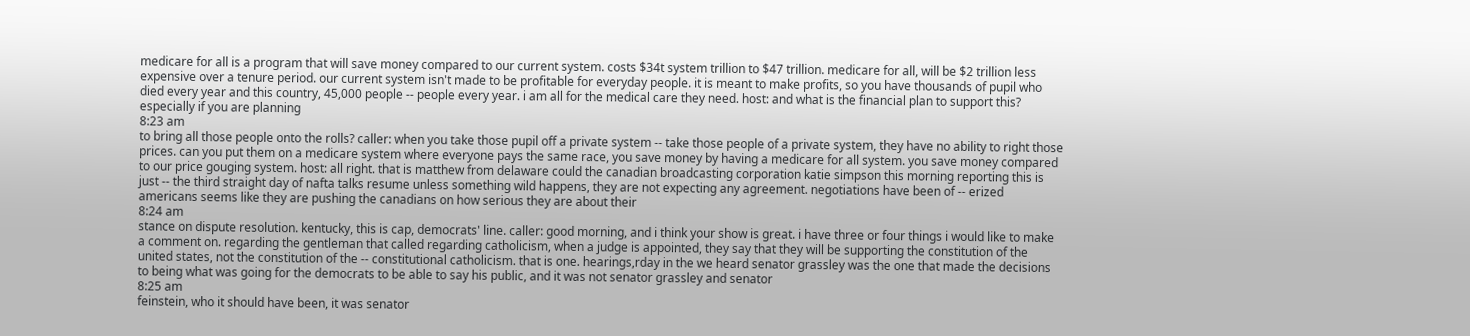medicare for all is a program that will save money compared to our current system. costs $34t system trillion to $47 trillion. medicare for all, will be $2 trillion less expensive over a tenure period. our current system isn't made to be profitable for everyday people. it is meant to make profits, so you have thousands of pupil who died every year and this country, 45,000 people -- people every year. i am all for the medical care they need. host: and what is the financial plan to support this? especially if you are planning
8:23 am
to bring all those people onto the rolls? caller: when you take those pupil off a private system -- take those people of a private system, they have no ability to right those prices. can you put them on a medicare system where everyone pays the same race, you save money by having a medicare for all system. you save money compared to our price gouging system. host: all right. that is matthew from delaware could the canadian broadcasting corporation katie simpson this morning reporting this is just -- the third straight day of nafta talks resume unless something wild happens, they are not expecting any agreement. negotiations have been of -- erized americans seems like they are pushing the canadians on how serious they are about their
8:24 am
stance on dispute resolution. kentucky, this is cap, democrats' line. caller: good morning, and i think your show is great. i have three or four things i would like to make a comment on. regarding the gentleman that called regarding catholicism, when a judge is appointed, they say that they will be supporting the constitution of the united states, not the constitution of the -- constitutional catholicism. that is one. hearings,rday in the we heard senator grassley was the one that made the decisions to being what was going for the democrats to be able to say his public, and it was not senator grassley and senator
8:25 am
feinstein, who it should have been, it was senator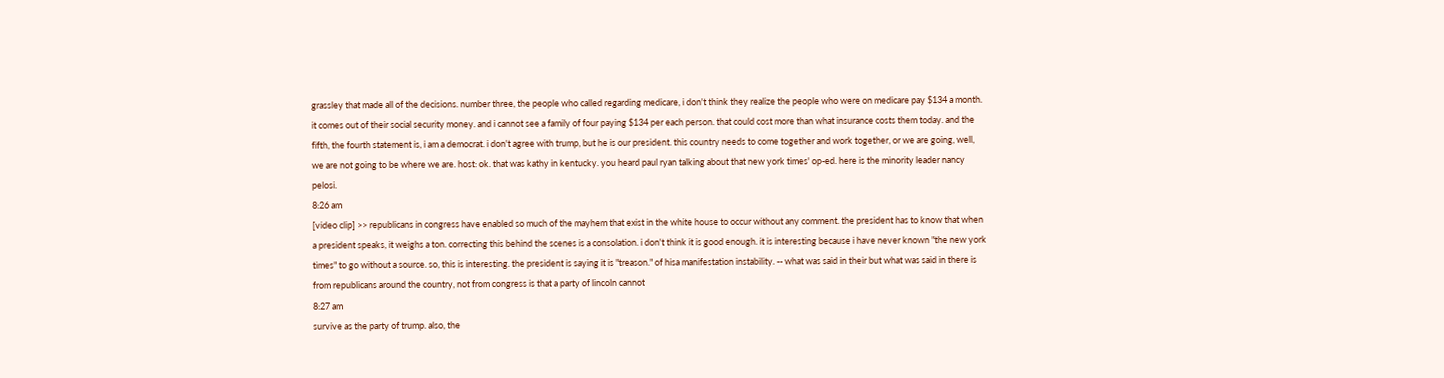grassley that made all of the decisions. number three, the people who called regarding medicare, i don't think they realize the people who were on medicare pay $134 a month. it comes out of their social security money. and i cannot see a family of four paying $134 per each person. that could cost more than what insurance costs them today. and the fifth, the fourth statement is, i am a democrat. i don't agree with trump, but he is our president. this country needs to come together and work together, or we are going, well, we are not going to be where we are. host: ok. that was kathy in kentucky. you heard paul ryan talking about that new york times' op-ed. here is the minority leader nancy pelosi.
8:26 am
[video clip] >> republicans in congress have enabled so much of the mayhem that exist in the white house to occur without any comment. the president has to know that when a president speaks, it weighs a ton. correcting this behind the scenes is a consolation. i don't think it is good enough. it is interesting because i have never known "the new york times" to go without a source. so, this is interesting. the president is saying it is "treason." of hisa manifestation instability. -- what was said in their but what was said in there is from republicans around the country, not from congress is that a party of lincoln cannot
8:27 am
survive as the party of trump. also, the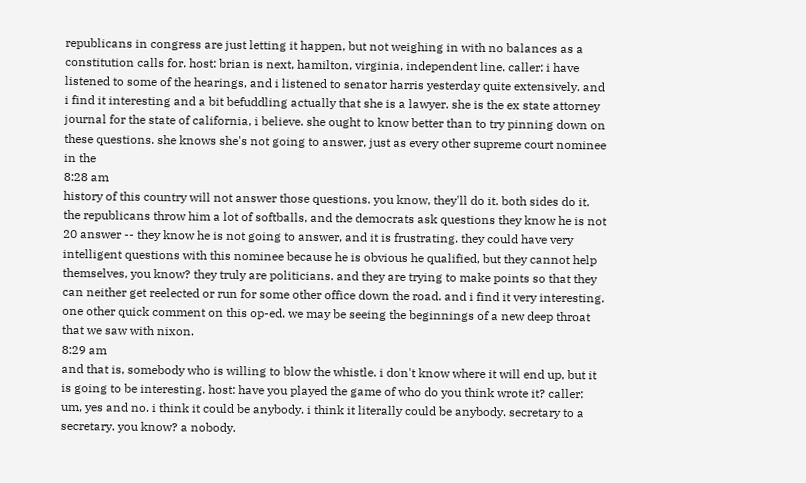republicans in congress are just letting it happen, but not weighing in with no balances as a constitution calls for. host: brian is next, hamilton, virginia, independent line. caller: i have listened to some of the hearings, and i listened to senator harris yesterday quite extensively. and i find it interesting and a bit befuddling actually that she is a lawyer. she is the ex state attorney journal for the state of california, i believe. she ought to know better than to try pinning down on these questions. she knows she's not going to answer, just as every other supreme court nominee in the
8:28 am
history of this country will not answer those questions. you know, they'll do it. both sides do it. the republicans throw him a lot of softballs, and the democrats ask questions they know he is not 20 answer -- they know he is not going to answer, and it is frustrating. they could have very intelligent questions with this nominee because he is obvious he qualified, but they cannot help themselves, you know? they truly are politicians. and they are trying to make points so that they can neither get reelected or run for some other office down the road. and i find it very interesting. one other quick comment on this op-ed. we may be seeing the beginnings of a new deep throat that we saw with nixon.
8:29 am
and that is, somebody who is willing to blow the whistle. i don't know where it will end up, but it is going to be interesting. host: have you played the game of who do you think wrote it? caller: um, yes and no. i think it could be anybody. i think it literally could be anybody. secretary to a secretary. you know? a nobody.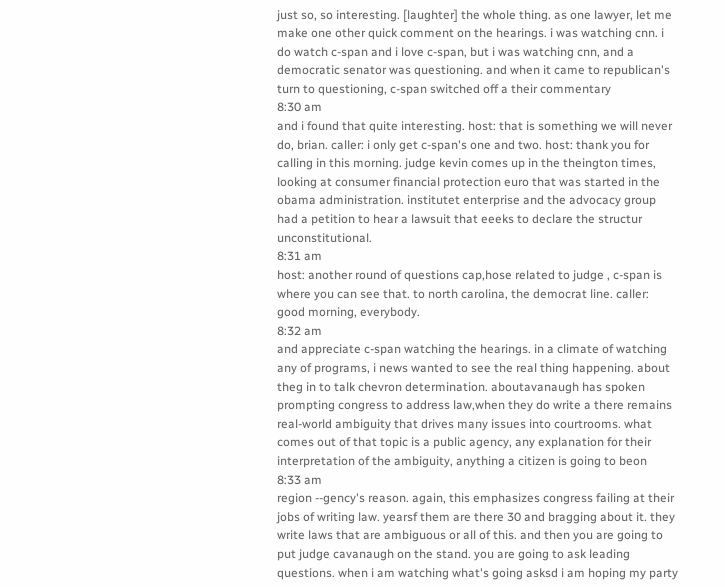just so, so interesting. [laughter] the whole thing. as one lawyer, let me make one other quick comment on the hearings. i was watching cnn. i do watch c-span and i love c-span, but i was watching cnn, and a democratic senator was questioning. and when it came to republican's turn to questioning, c-span switched off a their commentary
8:30 am
and i found that quite interesting. host: that is something we will never do, brian. caller: i only get c-span's one and two. host: thank you for calling in this morning. judge kevin comes up in the theington times, looking at consumer financial protection euro that was started in the obama administration. institutet enterprise and the advocacy group had a petition to hear a lawsuit that eeeks to declare the structur unconstitutional.
8:31 am
host: another round of questions cap,hose related to judge , c-span is where you can see that. to north carolina, the democrat line. caller: good morning, everybody.
8:32 am
and appreciate c-span watching the hearings. in a climate of watching any of programs, i news wanted to see the real thing happening. about theg in to talk chevron determination. aboutavanaugh has spoken prompting congress to address law,when they do write a there remains real-world ambiguity that drives many issues into courtrooms. what comes out of that topic is a public agency, any explanation for their interpretation of the ambiguity, anything a citizen is going to beon
8:33 am
region --gency's reason. again, this emphasizes congress failing at their jobs of writing law. yearsf them are there 30 and bragging about it. they write laws that are ambiguous or all of this. and then you are going to put judge cavanaugh on the stand. you are going to ask leading questions. when i am watching what's going asksd i am hoping my party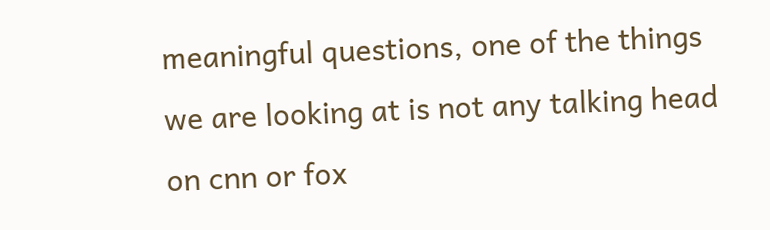meaningful questions, one of the things we are looking at is not any talking head on cnn or fox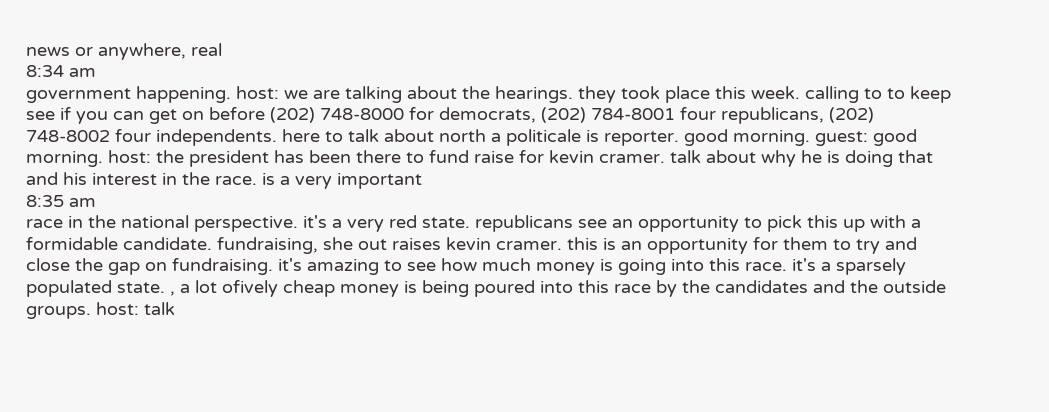news or anywhere, real
8:34 am
government happening. host: we are talking about the hearings. they took place this week. calling to to keep see if you can get on before (202) 748-8000 for democrats, (202) 784-8001 four republicans, (202) 748-8002 four independents. here to talk about north a politicale is reporter. good morning. guest: good morning. host: the president has been there to fund raise for kevin cramer. talk about why he is doing that and his interest in the race. is a very important
8:35 am
race in the national perspective. it's a very red state. republicans see an opportunity to pick this up with a formidable candidate. fundraising, she out raises kevin cramer. this is an opportunity for them to try and close the gap on fundraising. it's amazing to see how much money is going into this race. it's a sparsely populated state. , a lot ofively cheap money is being poured into this race by the candidates and the outside groups. host: talk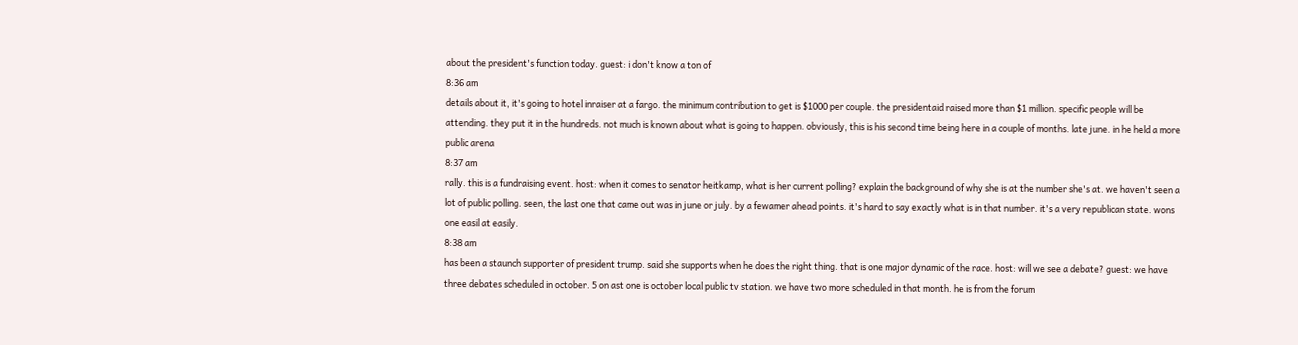about the president's function today. guest: i don't know a ton of
8:36 am
details about it, it's going to hotel inraiser at a fargo. the minimum contribution to get is $1000 per couple. the presidentaid raised more than $1 million. specific people will be attending. they put it in the hundreds. not much is known about what is going to happen. obviously, this is his second time being here in a couple of months. late june. in he held a more public arena
8:37 am
rally. this is a fundraising event. host: when it comes to senator heitkamp, what is her current polling? explain the background of why she is at the number she's at. we haven't seen a lot of public polling. seen, the last one that came out was in june or july. by a fewamer ahead points. it's hard to say exactly what is in that number. it's a very republican state. wons one easil at easily.
8:38 am
has been a staunch supporter of president trump. said she supports when he does the right thing. that is one major dynamic of the race. host: will we see a debate? guest: we have three debates scheduled in october. 5 on ast one is october local public tv station. we have two more scheduled in that month. he is from the forum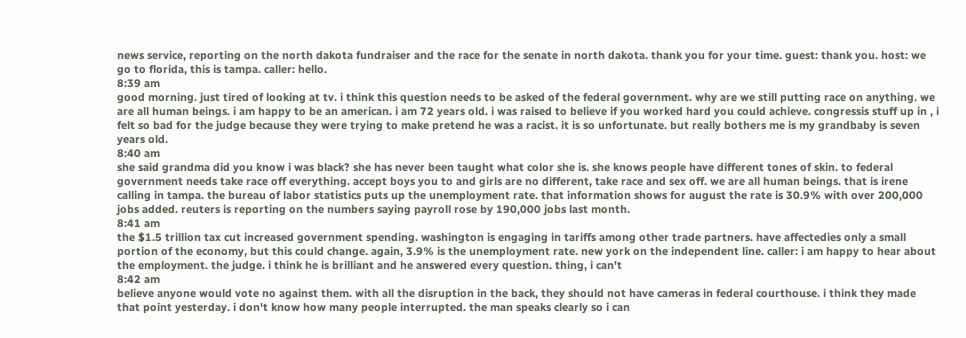news service, reporting on the north dakota fundraiser and the race for the senate in north dakota. thank you for your time. guest: thank you. host: we go to florida, this is tampa. caller: hello.
8:39 am
good morning. just tired of looking at tv. i think this question needs to be asked of the federal government. why are we still putting race on anything. we are all human beings. i am happy to be an american. i am 72 years old. i was raised to believe if you worked hard you could achieve. congressis stuff up in , i felt so bad for the judge because they were trying to make pretend he was a racist. it is so unfortunate. but really bothers me is my grandbaby is seven years old.
8:40 am
she said grandma did you know i was black? she has never been taught what color she is. she knows people have different tones of skin. to federal government needs take race off everything. accept boys you to and girls are no different, take race and sex off. we are all human beings. that is irene calling in tampa. the bureau of labor statistics puts up the unemployment rate. that information shows for august the rate is 30.9% with over 200,000 jobs added. reuters is reporting on the numbers saying payroll rose by 190,000 jobs last month.
8:41 am
the $1.5 trillion tax cut increased government spending. washington is engaging in tariffs among other trade partners. have affectedies only a small portion of the economy, but this could change. again, 3.9% is the unemployment rate. new york on the independent line. caller: i am happy to hear about the employment. the judge. i think he is brilliant and he answered every question. thing, i can't
8:42 am
believe anyone would vote no against them. with all the disruption in the back, they should not have cameras in federal courthouse. i think they made that point yesterday. i don't know how many people interrupted. the man speaks clearly so i can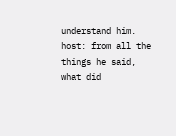understand him. host: from all the things he said, what did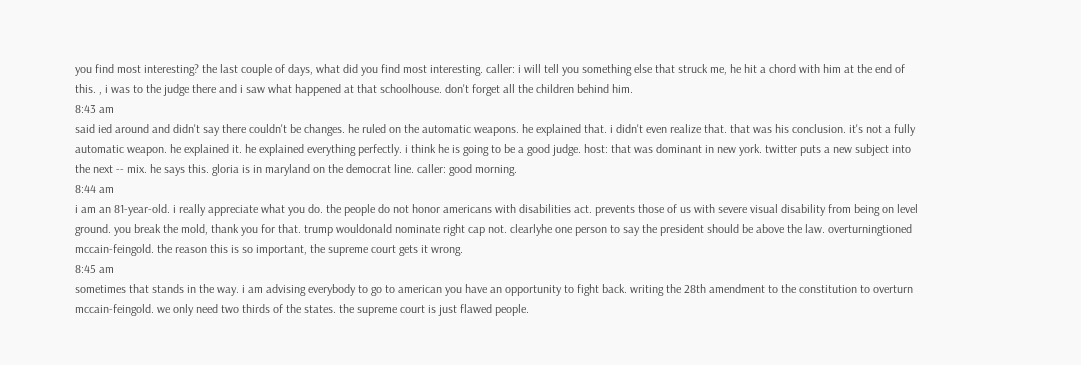you find most interesting? the last couple of days, what did you find most interesting. caller: i will tell you something else that struck me, he hit a chord with him at the end of this. , i was to the judge there and i saw what happened at that schoolhouse. don't forget all the children behind him.
8:43 am
said ied around and didn't say there couldn't be changes. he ruled on the automatic weapons. he explained that. i didn't even realize that. that was his conclusion. it's not a fully automatic weapon. he explained it. he explained everything perfectly. i think he is going to be a good judge. host: that was dominant in new york. twitter puts a new subject into the next -- mix. he says this. gloria is in maryland on the democrat line. caller: good morning.
8:44 am
i am an 81-year-old. i really appreciate what you do. the people do not honor americans with disabilities act. prevents those of us with severe visual disability from being on level ground. you break the mold, thank you for that. trump wouldonald nominate right cap not. clearlyhe one person to say the president should be above the law. overturningtioned mccain-feingold. the reason this is so important, the supreme court gets it wrong.
8:45 am
sometimes that stands in the way. i am advising everybody to go to american you have an opportunity to fight back. writing the 28th amendment to the constitution to overturn mccain-feingold. we only need two thirds of the states. the supreme court is just flawed people.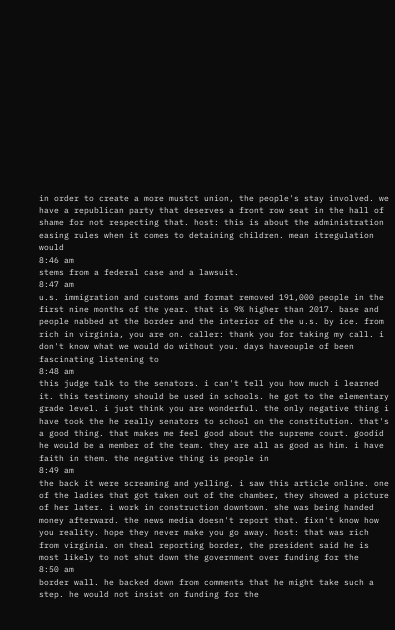in order to create a more mustct union, the people's stay involved. we have a republican party that deserves a front row seat in the hall of shame for not respecting that. host: this is about the administration easing rules when it comes to detaining children. mean itregulation would
8:46 am
stems from a federal case and a lawsuit.
8:47 am
u.s. immigration and customs and format removed 191,000 people in the first nine months of the year. that is 9% higher than 2017. base and people nabbed at the border and the interior of the u.s. by ice. from rich in virginia, you are on. caller: thank you for taking my call. i don't know what we would do without you. days haveouple of been fascinating listening to
8:48 am
this judge talk to the senators. i can't tell you how much i learned it. this testimony should be used in schools. he got to the elementary grade level. i just think you are wonderful. the only negative thing i have took the he really senators to school on the constitution. that's a good thing. that makes me feel good about the supreme court. goodid he would be a member of the team. they are all as good as him. i have faith in them. the negative thing is people in
8:49 am
the back it were screaming and yelling. i saw this article online. one of the ladies that got taken out of the chamber, they showed a picture of her later. i work in construction downtown. she was being handed money afterward. the news media doesn't report that. fixn't know how you reality. hope they never make you go away. host: that was rich from virginia. on theal reporting border, the president said he is most likely to not shut down the government over funding for the
8:50 am
border wall. he backed down from comments that he might take such a step. he would not insist on funding for the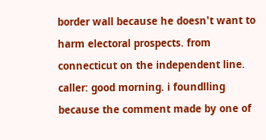border wall because he doesn't want to harm electoral prospects. from connecticut on the independent line. caller: good morning. i foundlling because the comment made by one of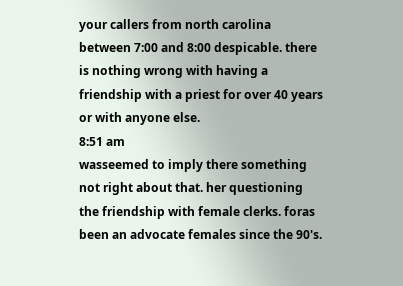your callers from north carolina between 7:00 and 8:00 despicable. there is nothing wrong with having a friendship with a priest for over 40 years or with anyone else.
8:51 am
wasseemed to imply there something not right about that. her questioning the friendship with female clerks. foras been an advocate females since the 90's.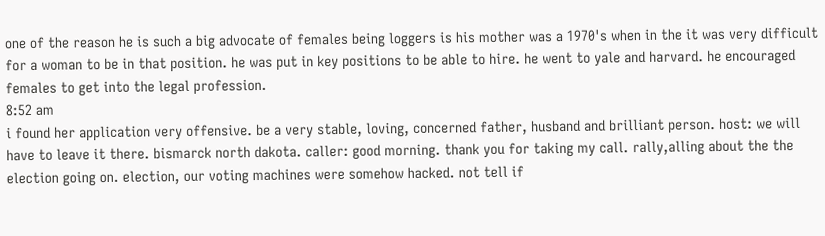one of the reason he is such a big advocate of females being loggers is his mother was a 1970's when in the it was very difficult for a woman to be in that position. he was put in key positions to be able to hire. he went to yale and harvard. he encouraged females to get into the legal profession.
8:52 am
i found her application very offensive. be a very stable, loving, concerned father, husband and brilliant person. host: we will have to leave it there. bismarck north dakota. caller: good morning. thank you for taking my call. rally,alling about the the election going on. election, our voting machines were somehow hacked. not tell if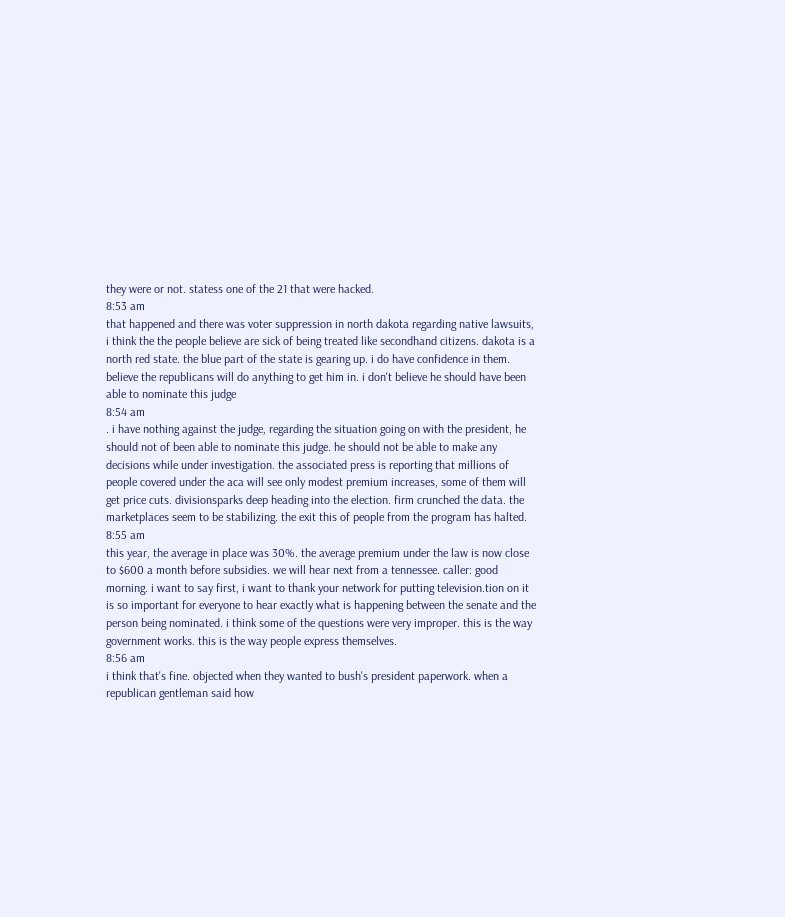they were or not. statess one of the 21 that were hacked.
8:53 am
that happened and there was voter suppression in north dakota regarding native lawsuits, i think the the people believe are sick of being treated like secondhand citizens. dakota is a north red state. the blue part of the state is gearing up. i do have confidence in them. believe the republicans will do anything to get him in. i don't believe he should have been able to nominate this judge
8:54 am
. i have nothing against the judge, regarding the situation going on with the president, he should not of been able to nominate this judge. he should not be able to make any decisions while under investigation. the associated press is reporting that millions of people covered under the aca will see only modest premium increases, some of them will get price cuts. divisionsparks deep heading into the election. firm crunched the data. the marketplaces seem to be stabilizing. the exit this of people from the program has halted.
8:55 am
this year, the average in place was 30%. the average premium under the law is now close to $600 a month before subsidies. we will hear next from a tennessee. caller: good morning. i want to say first, i want to thank your network for putting television.tion on it is so important for everyone to hear exactly what is happening between the senate and the person being nominated. i think some of the questions were very improper. this is the way government works. this is the way people express themselves.
8:56 am
i think that's fine. objected when they wanted to bush's president paperwork. when a republican gentleman said how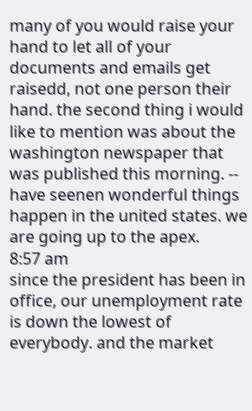many of you would raise your hand to let all of your documents and emails get raisedd, not one person their hand. the second thing i would like to mention was about the washington newspaper that was published this morning. -- have seenen wonderful things happen in the united states. we are going up to the apex.
8:57 am
since the president has been in office, our unemployment rate is down the lowest of everybody. and the market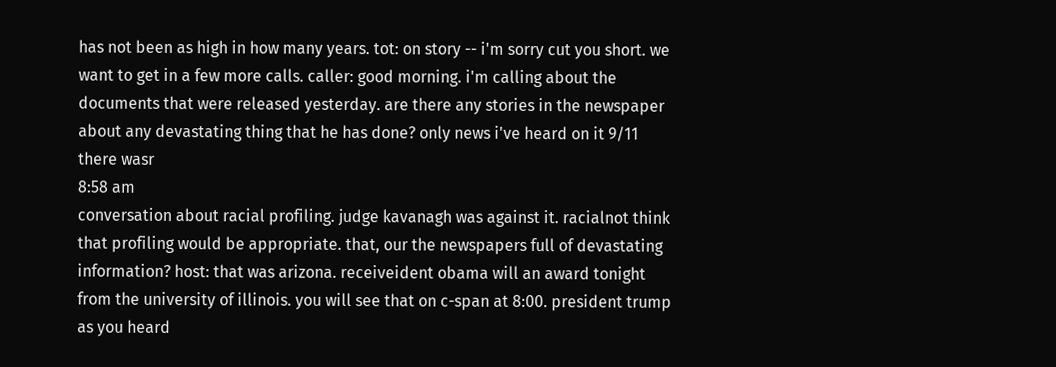has not been as high in how many years. tot: on story -- i'm sorry cut you short. we want to get in a few more calls. caller: good morning. i'm calling about the documents that were released yesterday. are there any stories in the newspaper about any devastating thing that he has done? only news i've heard on it 9/11 there wasr
8:58 am
conversation about racial profiling. judge kavanagh was against it. racialnot think that profiling would be appropriate. that, our the newspapers full of devastating information? host: that was arizona. receiveident obama will an award tonight from the university of illinois. you will see that on c-span at 8:00. president trump as you heard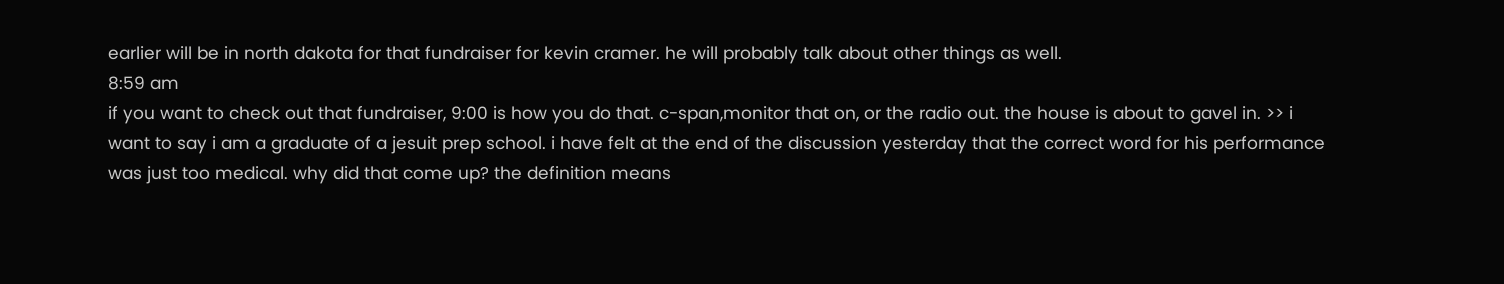earlier will be in north dakota for that fundraiser for kevin cramer. he will probably talk about other things as well.
8:59 am
if you want to check out that fundraiser, 9:00 is how you do that. c-span,monitor that on, or the radio out. the house is about to gavel in. >> i want to say i am a graduate of a jesuit prep school. i have felt at the end of the discussion yesterday that the correct word for his performance was just too medical. why did that come up? the definition means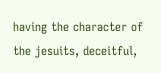having the character of the jesuits, deceitful,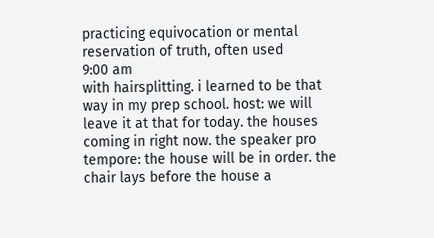practicing equivocation or mental reservation of truth, often used
9:00 am
with hairsplitting. i learned to be that way in my prep school. host: we will leave it at that for today. the houses coming in right now. the speaker pro tempore: the house will be in order. the chair lays before the house a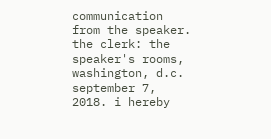communication from the speaker. the clerk: the speaker's rooms, washington, d.c. september 7, 2018. i hereby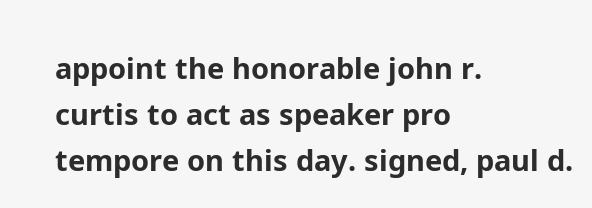appoint the honorable john r. curtis to act as speaker pro tempore on this day. signed, paul d.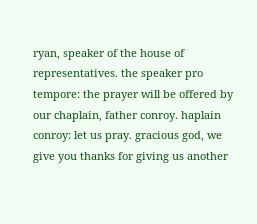ryan, speaker of the house of representatives. the speaker pro tempore: the prayer will be offered by our chaplain, father conroy. haplain conroy: let us pray. gracious god, we give you thanks for giving us another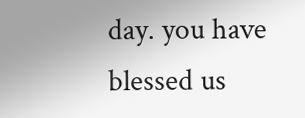day. you have blessed us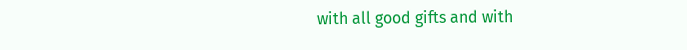with all good gifts and with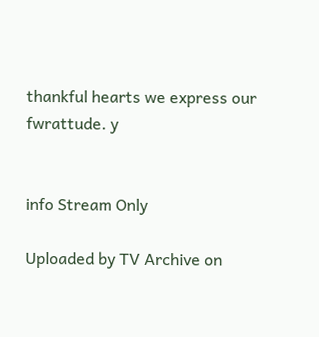thankful hearts we express our fwrattude. y


info Stream Only

Uploaded by TV Archive on